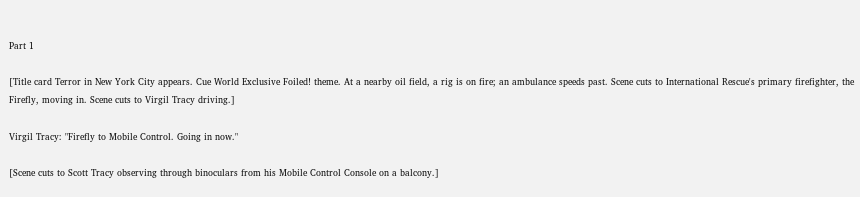Part 1

[Title card Terror in New York City appears. Cue World Exclusive Foiled! theme. At a nearby oil field, a rig is on fire; an ambulance speeds past. Scene cuts to International Rescue's primary firefighter, the Firefly, moving in. Scene cuts to Virgil Tracy driving.]

Virgil Tracy: "Firefly to Mobile Control. Going in now."

[Scene cuts to Scott Tracy observing through binoculars from his Mobile Control Console on a balcony.]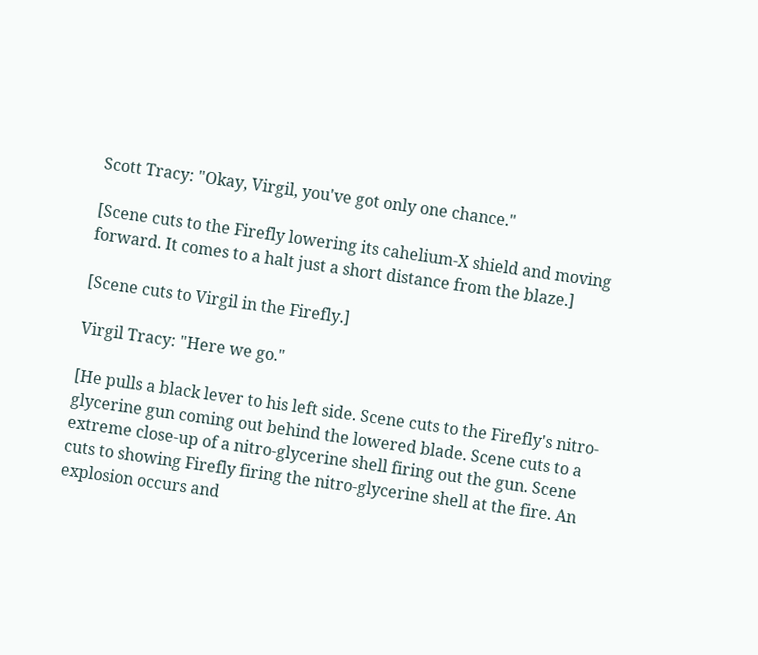Scott Tracy: "Okay, Virgil, you've got only one chance."

[Scene cuts to the Firefly lowering its cahelium-X shield and moving forward. It comes to a halt just a short distance from the blaze.]

[Scene cuts to Virgil in the Firefly.]

Virgil Tracy: "Here we go."

[He pulls a black lever to his left side. Scene cuts to the Firefly's nitro-glycerine gun coming out behind the lowered blade. Scene cuts to a extreme close-up of a nitro-glycerine shell firing out the gun. Scene cuts to showing Firefly firing the nitro-glycerine shell at the fire. An explosion occurs and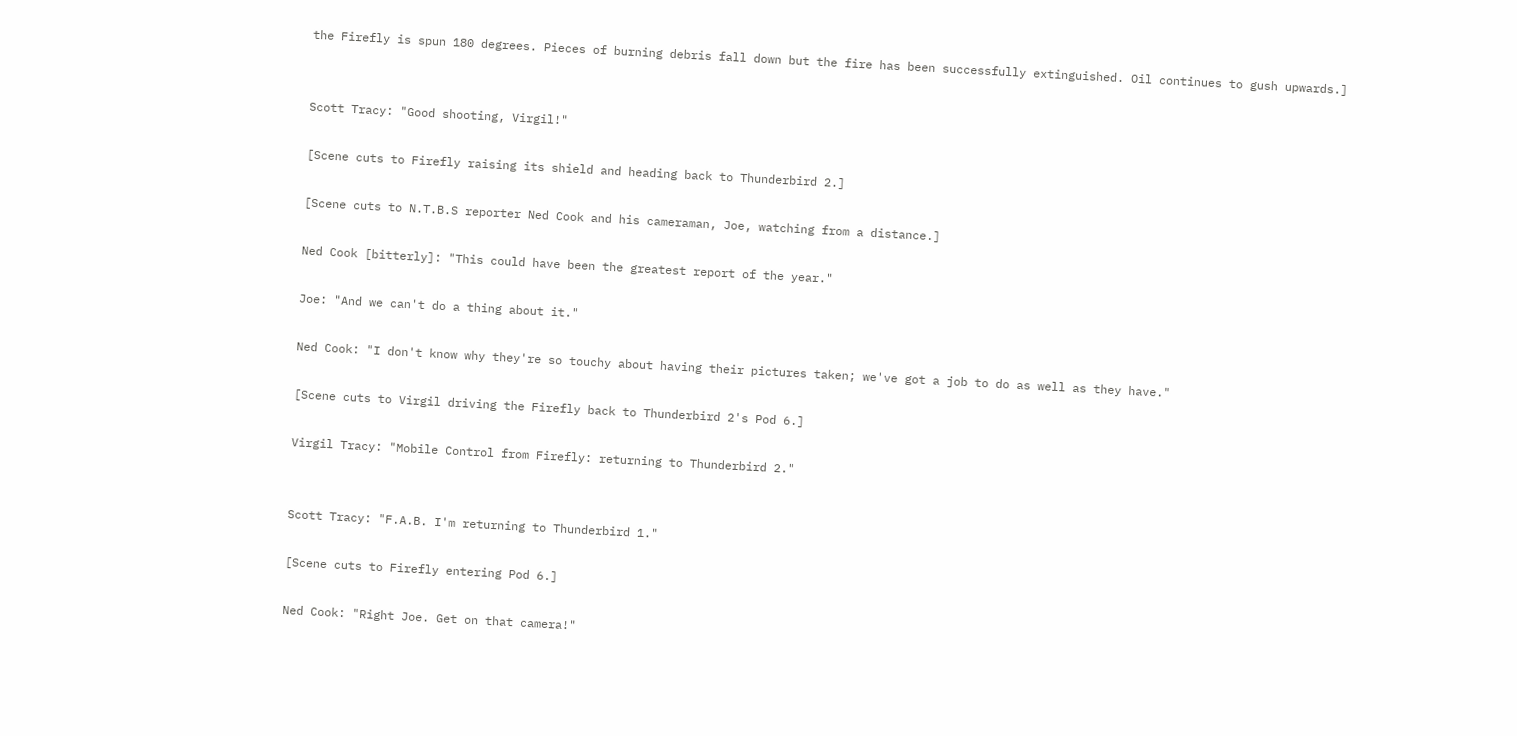the Firefly is spun 180 degrees. Pieces of burning debris fall down but the fire has been successfully extinguished. Oil continues to gush upwards.]


Scott Tracy: "Good shooting, Virgil!"

[Scene cuts to Firefly raising its shield and heading back to Thunderbird 2.]

[Scene cuts to N.T.B.S reporter Ned Cook and his cameraman, Joe, watching from a distance.]

Ned Cook [bitterly]: "This could have been the greatest report of the year."

Joe: "And we can't do a thing about it."

Ned Cook: "I don't know why they're so touchy about having their pictures taken; we've got a job to do as well as they have."

[Scene cuts to Virgil driving the Firefly back to Thunderbird 2's Pod 6.]

Virgil Tracy: "Mobile Control from Firefly: returning to Thunderbird 2."


Scott Tracy: "F.A.B. I'm returning to Thunderbird 1."

[Scene cuts to Firefly entering Pod 6.]

Ned Cook: "Right Joe. Get on that camera!"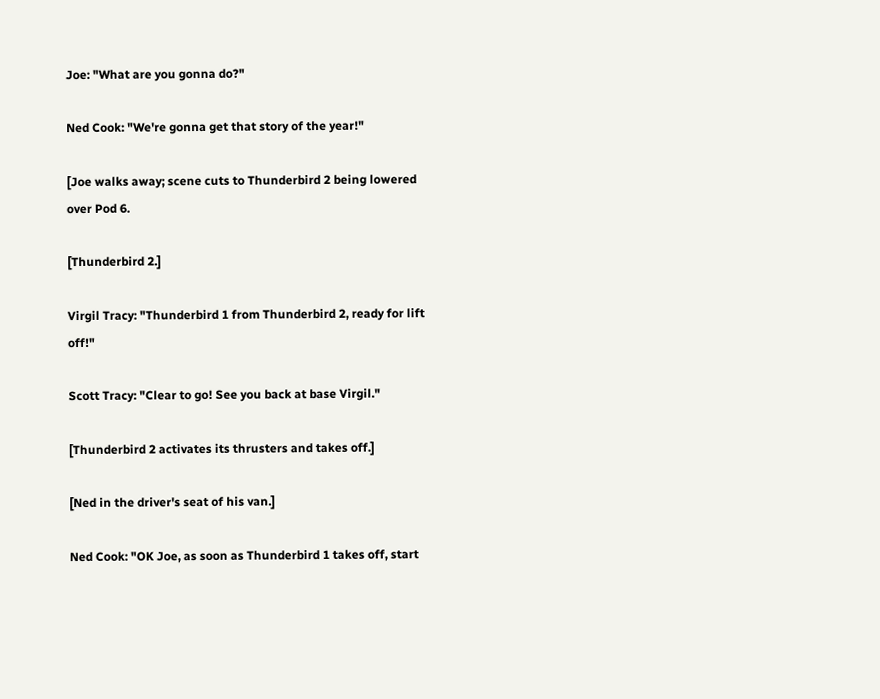Joe: "What are you gonna do?"

Ned Cook: "We're gonna get that story of the year!"

[Joe walks away; scene cuts to Thunderbird 2 being lowered over Pod 6.

[Thunderbird 2.]

Virgil Tracy: "Thunderbird 1 from Thunderbird 2, ready for lift off!"

Scott Tracy: "Clear to go! See you back at base Virgil."

[Thunderbird 2 activates its thrusters and takes off.]

[Ned in the driver's seat of his van.]

Ned Cook: "OK Joe, as soon as Thunderbird 1 takes off, start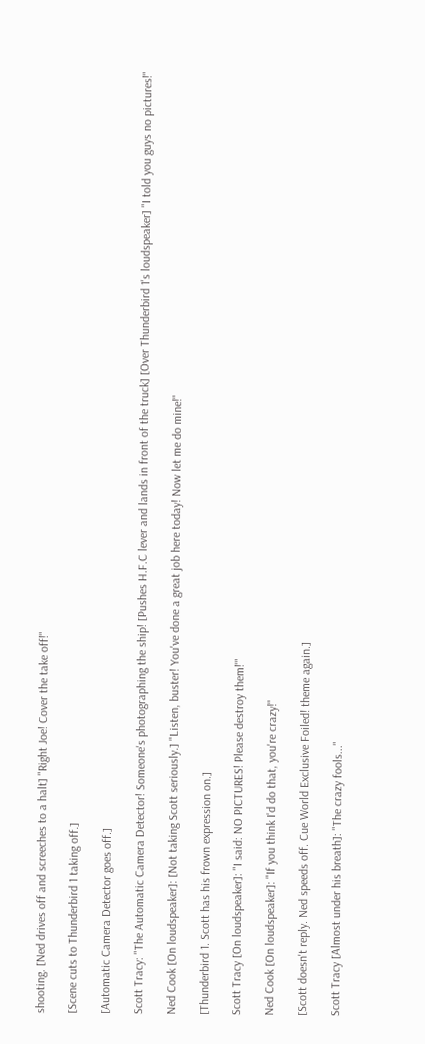shooting. [Ned drives off and screeches to a halt] "Right Joe! Cover the take off!"

[Scene cuts to Thunderbird 1 taking off.]

[Automatic Camera Detector goes off.]

Scott Tracy: "The Automatic Camera Detector! Someone's photographing the ship! [Pushes H.F.C lever and lands in front of the truck] [Over Thunderbird 1's loudspeaker] "I told you guys no pictures!"

Ned Cook [On loudspeaker]: [Not taking Scott seriously.] "Listen, buster! You've done a great job here today! Now let me do mine!"

[Thunderbird 1. Scott has his frown expression on.]

Scott Tracy [On loudspeaker]: "I said: NO PICTURES! Please destroy them!'"

Ned Cook [On loudspeaker]: "If you think I'd do that, you're crazy!"

[Scott doesn't reply. Ned speeds off. Cue World Exclusive Foiled! theme again.]

Scott Tracy [Almost under his breath]: "The crazy fools..."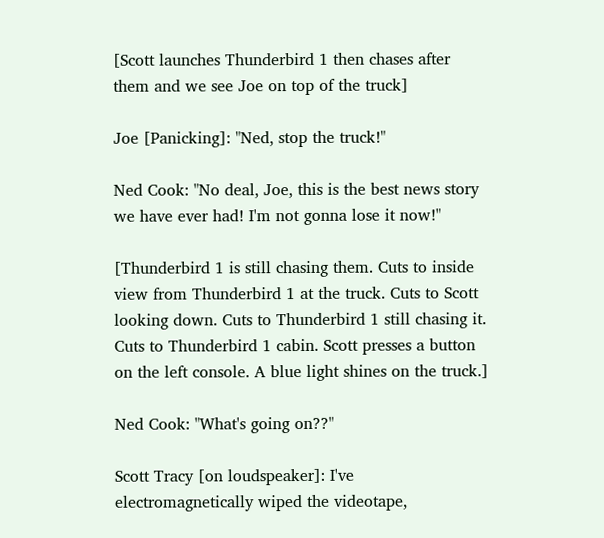[Scott launches Thunderbird 1 then chases after them and we see Joe on top of the truck]

Joe [Panicking]: "Ned, stop the truck!"

Ned Cook: "No deal, Joe, this is the best news story we have ever had! I'm not gonna lose it now!"

[Thunderbird 1 is still chasing them. Cuts to inside view from Thunderbird 1 at the truck. Cuts to Scott looking down. Cuts to Thunderbird 1 still chasing it. Cuts to Thunderbird 1 cabin. Scott presses a button on the left console. A blue light shines on the truck.]

Ned Cook: "What's going on??"

Scott Tracy [on loudspeaker]: I've electromagnetically wiped the videotape,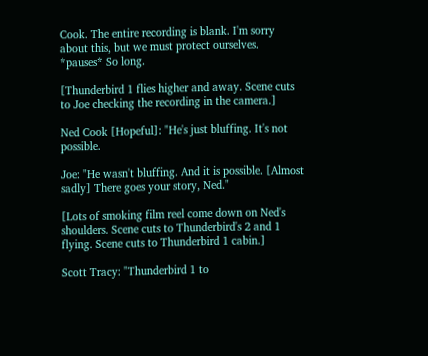Cook. The entire recording is blank. I'm sorry about this, but we must protect ourselves. *pauses* So long.

[Thunderbird 1 flies higher and away. Scene cuts to Joe checking the recording in the camera.]

Ned Cook [Hopeful]: "He's just bluffing. It's not possible.

Joe: "He wasn't bluffing. And it is possible. [Almost sadly] There goes your story, Ned."

[Lots of smoking film reel come down on Ned's shoulders. Scene cuts to Thunderbird's 2 and 1 flying. Scene cuts to Thunderbird 1 cabin.]

Scott Tracy: "Thunderbird 1 to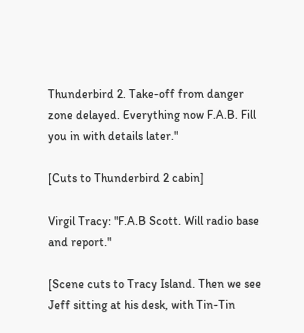Thunderbird 2. Take-off from danger zone delayed. Everything now F.A.B. Fill you in with details later."

[Cuts to Thunderbird 2 cabin]

Virgil Tracy: "F.A.B Scott. Will radio base and report."

[Scene cuts to Tracy Island. Then we see Jeff sitting at his desk, with Tin-Tin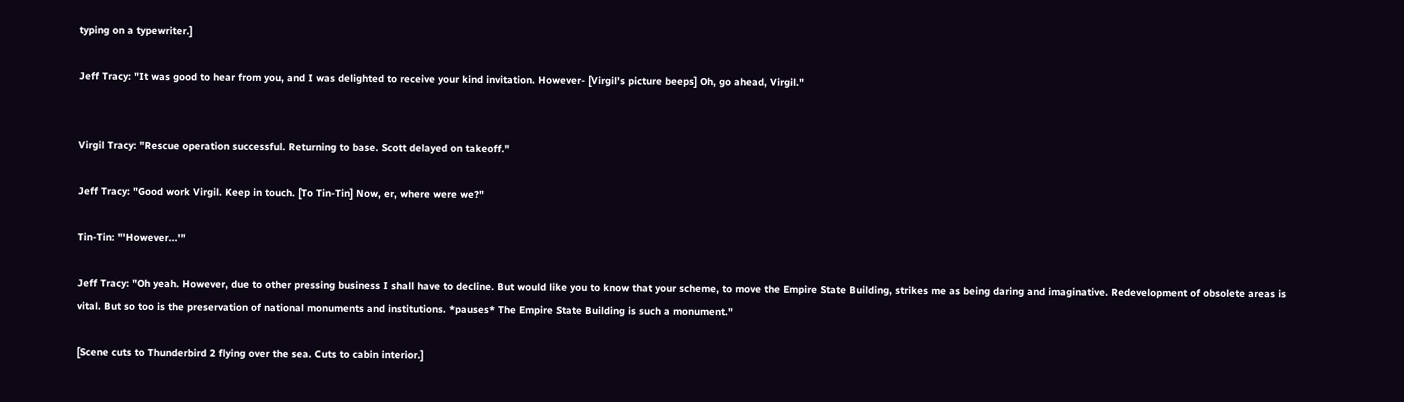typing on a typewriter.]

Jeff Tracy: "It was good to hear from you, and I was delighted to receive your kind invitation. However- [Virgil's picture beeps] Oh, go ahead, Virgil."


Virgil Tracy: "Rescue operation successful. Returning to base. Scott delayed on takeoff."

Jeff Tracy: "Good work Virgil. Keep in touch. [To Tin-Tin] Now, er, where were we?"

Tin-Tin: "'However...'"

Jeff Tracy: "Oh yeah. However, due to other pressing business I shall have to decline. But would like you to know that your scheme, to move the Empire State Building, strikes me as being daring and imaginative. Redevelopment of obsolete areas is vital. But so too is the preservation of national monuments and institutions. *pauses* The Empire State Building is such a monument."

[Scene cuts to Thunderbird 2 flying over the sea. Cuts to cabin interior.]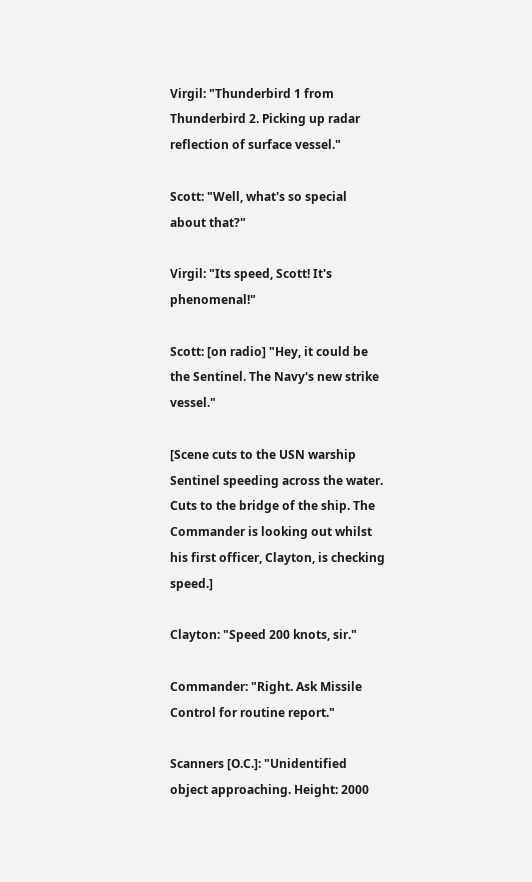Virgil: "Thunderbird 1 from Thunderbird 2. Picking up radar reflection of surface vessel."

Scott: "Well, what's so special about that?"

Virgil: "Its speed, Scott! It's phenomenal!"

Scott: [on radio] "Hey, it could be the Sentinel. The Navy's new strike vessel."

[Scene cuts to the USN warship Sentinel speeding across the water. Cuts to the bridge of the ship. The Commander is looking out whilst his first officer, Clayton, is checking speed.]

Clayton: "Speed 200 knots, sir."

Commander: "Right. Ask Missile Control for routine report."

Scanners [O.C.]: "Unidentified object approaching. Height: 2000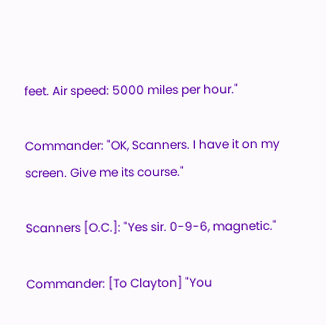feet. Air speed: 5000 miles per hour."

Commander: "OK, Scanners. I have it on my screen. Give me its course."

Scanners [O.C.]: "Yes sir. 0-9-6, magnetic."

Commander: [To Clayton] "You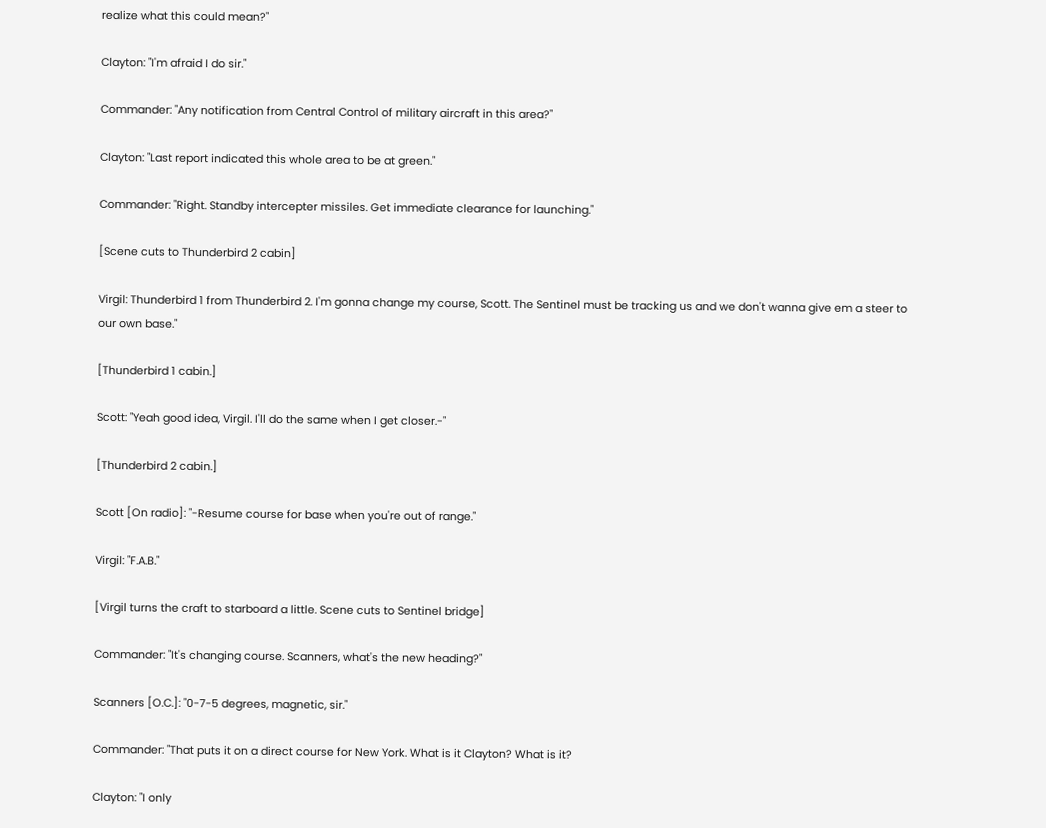realize what this could mean?"

Clayton: "I'm afraid I do sir."

Commander: "Any notification from Central Control of military aircraft in this area?"

Clayton: "Last report indicated this whole area to be at green."

Commander: "Right. Standby intercepter missiles. Get immediate clearance for launching."

[Scene cuts to Thunderbird 2 cabin]

Virgil: Thunderbird 1 from Thunderbird 2. I'm gonna change my course, Scott. The Sentinel must be tracking us and we don't wanna give em a steer to our own base."

[Thunderbird 1 cabin.]

Scott: "Yeah good idea, Virgil. I'll do the same when I get closer.-"

[Thunderbird 2 cabin.]

Scott [On radio]: "-Resume course for base when you're out of range."

Virgil: "F.A.B."

[Virgil turns the craft to starboard a little. Scene cuts to Sentinel bridge]

Commander: "It's changing course. Scanners, what's the new heading?"

Scanners [O.C.]: "0-7-5 degrees, magnetic, sir."

Commander: "That puts it on a direct course for New York. What is it Clayton? What is it?

Clayton: "I only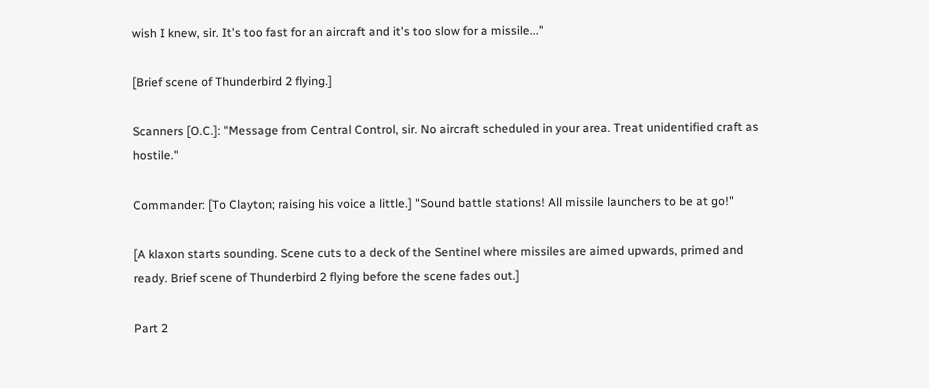wish I knew, sir. It's too fast for an aircraft and it's too slow for a missile..."

[Brief scene of Thunderbird 2 flying.]

Scanners [O.C.]: "Message from Central Control, sir. No aircraft scheduled in your area. Treat unidentified craft as hostile."

Commander: [To Clayton; raising his voice a little.] "Sound battle stations! All missile launchers to be at go!"

[A klaxon starts sounding. Scene cuts to a deck of the Sentinel where missiles are aimed upwards, primed and ready. Brief scene of Thunderbird 2 flying before the scene fades out.]

Part 2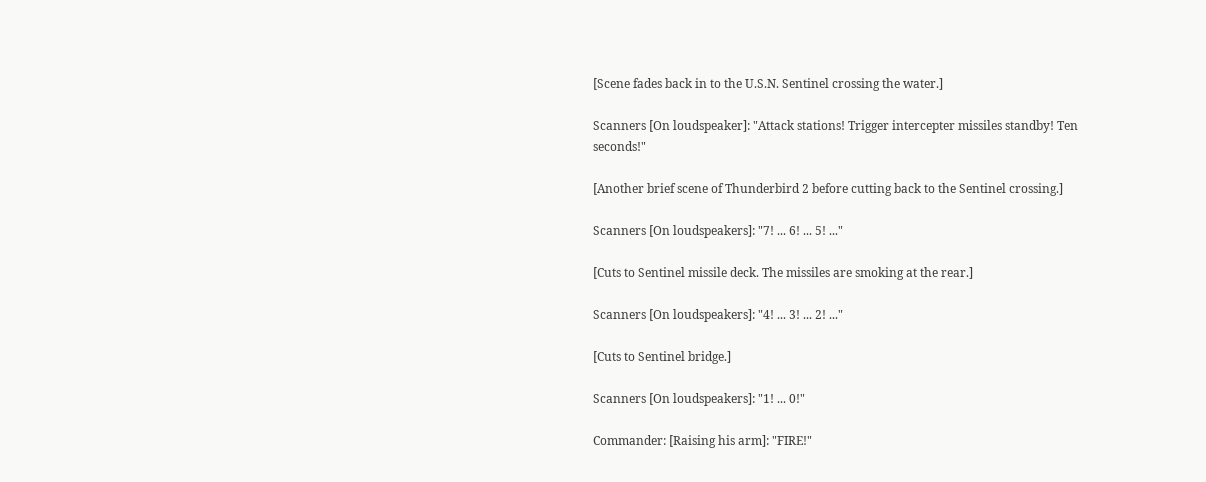[Scene fades back in to the U.S.N. Sentinel crossing the water.]

Scanners [On loudspeaker]: "Attack stations! Trigger intercepter missiles standby! Ten seconds!"

[Another brief scene of Thunderbird 2 before cutting back to the Sentinel crossing.]

Scanners [On loudspeakers]: "7! ... 6! ... 5! ..."

[Cuts to Sentinel missile deck. The missiles are smoking at the rear.]

Scanners [On loudspeakers]: "4! ... 3! ... 2! ..."

[Cuts to Sentinel bridge.]

Scanners [On loudspeakers]: "1! ... 0!"

Commander: [Raising his arm]: "FIRE!"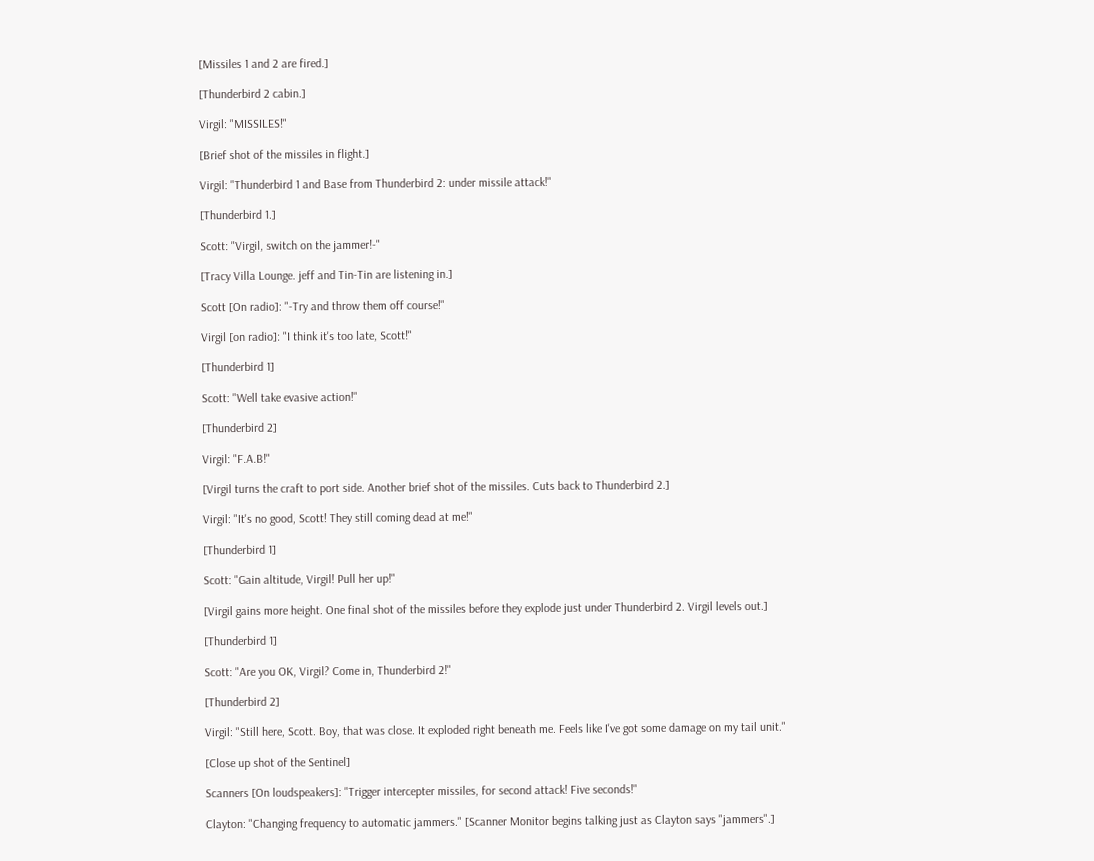[Missiles 1 and 2 are fired.]

[Thunderbird 2 cabin.]

Virgil: "MISSILES!"

[Brief shot of the missiles in flight.]

Virgil: "Thunderbird 1 and Base from Thunderbird 2: under missile attack!"

[Thunderbird 1.]

Scott: "Virgil, switch on the jammer!-"

[Tracy Villa Lounge. jeff and Tin-Tin are listening in.]

Scott [On radio]: "-Try and throw them off course!"

Virgil [on radio]: "I think it's too late, Scott!"

[Thunderbird 1]

Scott: "Well take evasive action!"

[Thunderbird 2]

Virgil: "F.A.B!"

[Virgil turns the craft to port side. Another brief shot of the missiles. Cuts back to Thunderbird 2.]

Virgil: "It's no good, Scott! They still coming dead at me!"

[Thunderbird 1]

Scott: "Gain altitude, Virgil! Pull her up!"

[Virgil gains more height. One final shot of the missiles before they explode just under Thunderbird 2. Virgil levels out.]

[Thunderbird 1]

Scott: "Are you OK, Virgil? Come in, Thunderbird 2!"

[Thunderbird 2]

Virgil: "Still here, Scott. Boy, that was close. It exploded right beneath me. Feels like I've got some damage on my tail unit."

[Close up shot of the Sentinel]

Scanners [On loudspeakers]: "Trigger intercepter missiles, for second attack! Five seconds!"

Clayton: "Changing frequency to automatic jammers." [Scanner Monitor begins talking just as Clayton says "jammers".]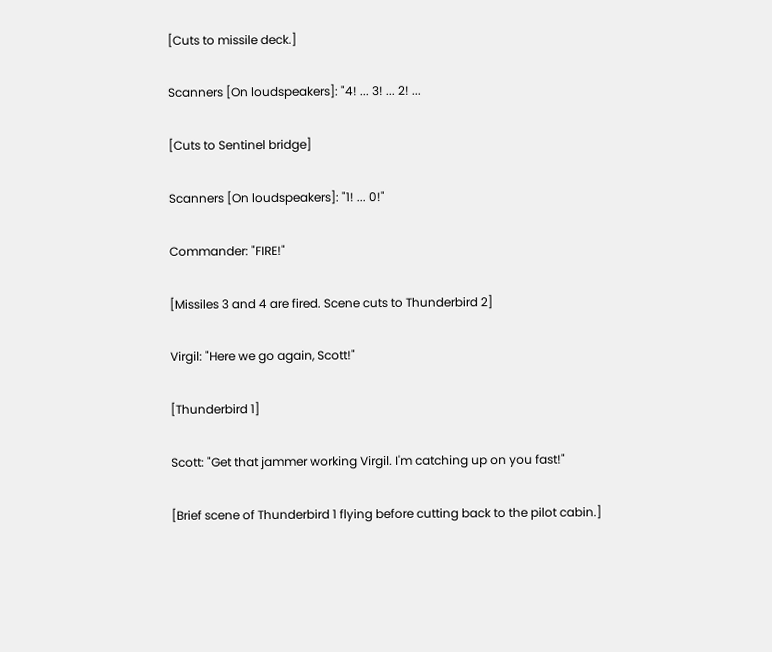[Cuts to missile deck.]

Scanners [On loudspeakers]: "4! ... 3! ... 2! ...

[Cuts to Sentinel bridge]

Scanners [On loudspeakers]: "1! ... 0!"

Commander: "FIRE!"

[Missiles 3 and 4 are fired. Scene cuts to Thunderbird 2]

Virgil: "Here we go again, Scott!"

[Thunderbird 1]

Scott: "Get that jammer working Virgil. I'm catching up on you fast!"

[Brief scene of Thunderbird 1 flying before cutting back to the pilot cabin.]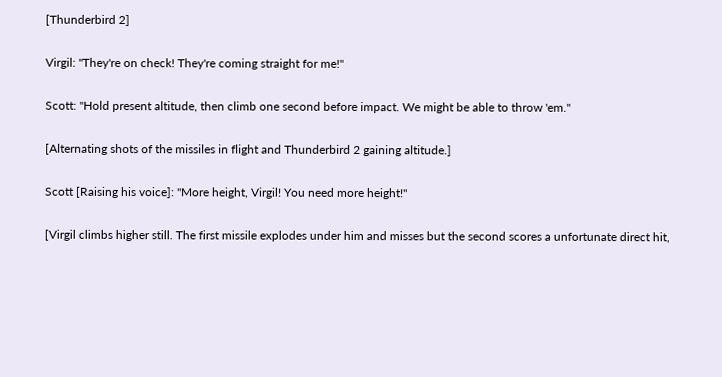[Thunderbird 2]

Virgil: "They're on check! They're coming straight for me!"

Scott: "Hold present altitude, then climb one second before impact. We might be able to throw 'em."

[Alternating shots of the missiles in flight and Thunderbird 2 gaining altitude.]

Scott [Raising his voice]: "More height, Virgil! You need more height!"

[Virgil climbs higher still. The first missile explodes under him and misses but the second scores a unfortunate direct hit,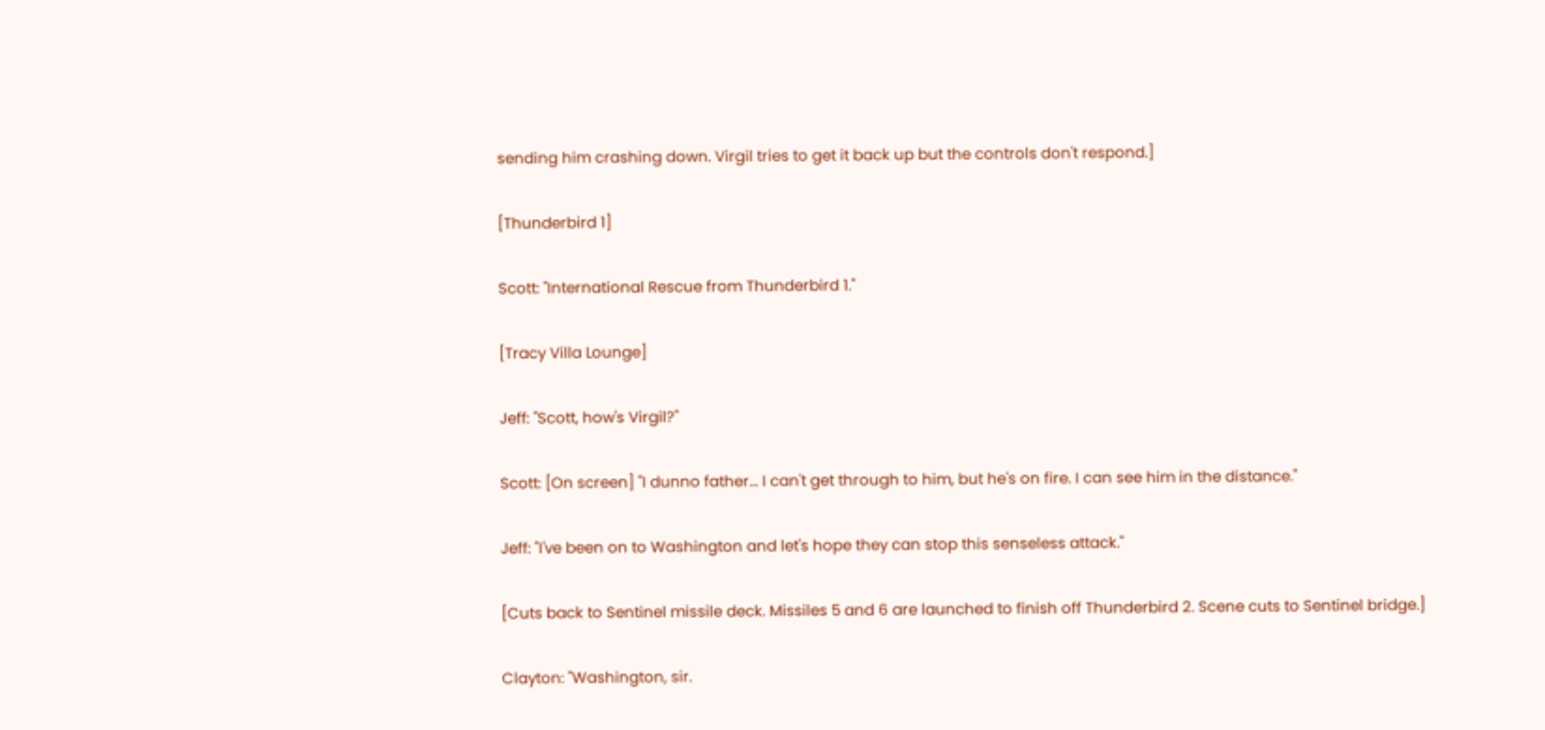sending him crashing down. Virgil tries to get it back up but the controls don't respond.]

[Thunderbird 1]

Scott: "International Rescue from Thunderbird 1."

[Tracy Villa Lounge]

Jeff: "Scott, how's Virgil?"

Scott: [On screen] "I dunno father... I can't get through to him, but he's on fire. I can see him in the distance."

Jeff: "I've been on to Washington and let's hope they can stop this senseless attack."

[Cuts back to Sentinel missile deck. Missiles 5 and 6 are launched to finish off Thunderbird 2. Scene cuts to Sentinel bridge.]

Clayton: "Washington, sir.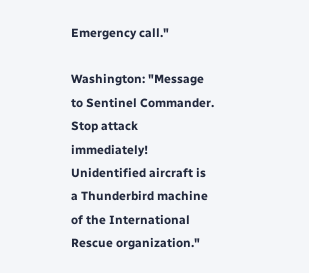Emergency call."

Washington: "Message to Sentinel Commander. Stop attack immediately! Unidentified aircraft is a Thunderbird machine of the International Rescue organization."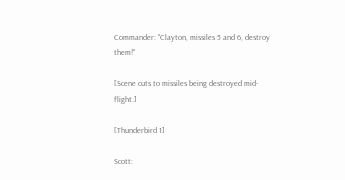Commander: "Clayton, missiles 5 and 6, destroy them!"

[Scene cuts to missiles being destroyed mid-flight.]

[Thunderbird 1]

Scott: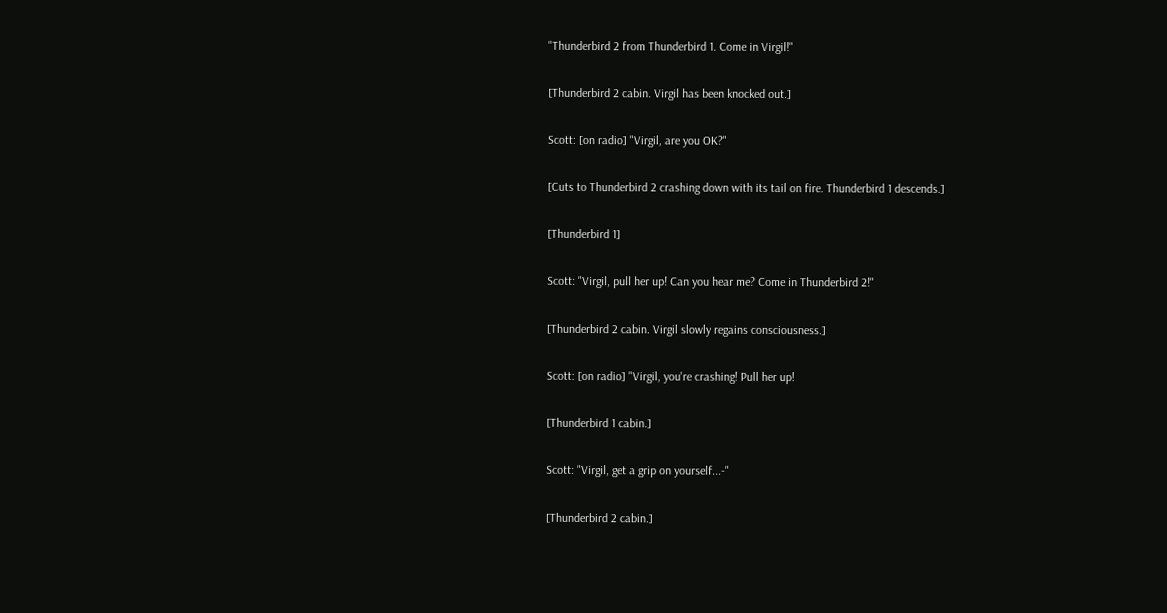"Thunderbird 2 from Thunderbird 1. Come in Virgil!"

[Thunderbird 2 cabin. Virgil has been knocked out.]

Scott: [on radio] "Virgil, are you OK?"

[Cuts to Thunderbird 2 crashing down with its tail on fire. Thunderbird 1 descends.]

[Thunderbird 1]

Scott: "Virgil, pull her up! Can you hear me? Come in Thunderbird 2!"

[Thunderbird 2 cabin. Virgil slowly regains consciousness.]

Scott: [on radio] "Virgil, you're crashing! Pull her up!

[Thunderbird 1 cabin.]

Scott: "Virgil, get a grip on yourself...-"

[Thunderbird 2 cabin.]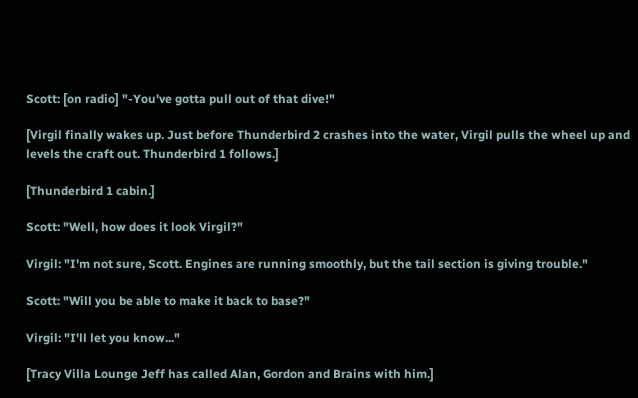Scott: [on radio] "-You've gotta pull out of that dive!"

[Virgil finally wakes up. Just before Thunderbird 2 crashes into the water, Virgil pulls the wheel up and levels the craft out. Thunderbird 1 follows.]

[Thunderbird 1 cabin.]

Scott: "Well, how does it look Virgil?"

Virgil: "I'm not sure, Scott. Engines are running smoothly, but the tail section is giving trouble."

Scott: "Will you be able to make it back to base?"

Virgil: "I'll let you know..."

[Tracy Villa Lounge Jeff has called Alan, Gordon and Brains with him.]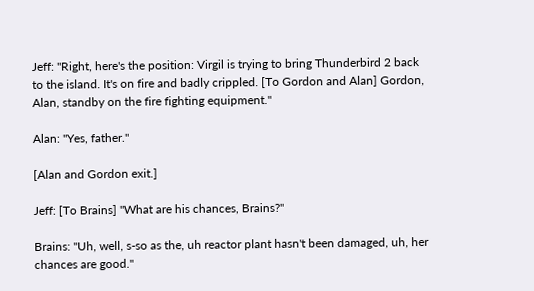Jeff: "Right, here's the position: Virgil is trying to bring Thunderbird 2 back to the island. It's on fire and badly crippled. [To Gordon and Alan] Gordon, Alan, standby on the fire fighting equipment."

Alan: "Yes, father."

[Alan and Gordon exit.]

Jeff: [To Brains] "What are his chances, Brains?"

Brains: "Uh, well, s-so as the, uh reactor plant hasn't been damaged, uh, her chances are good."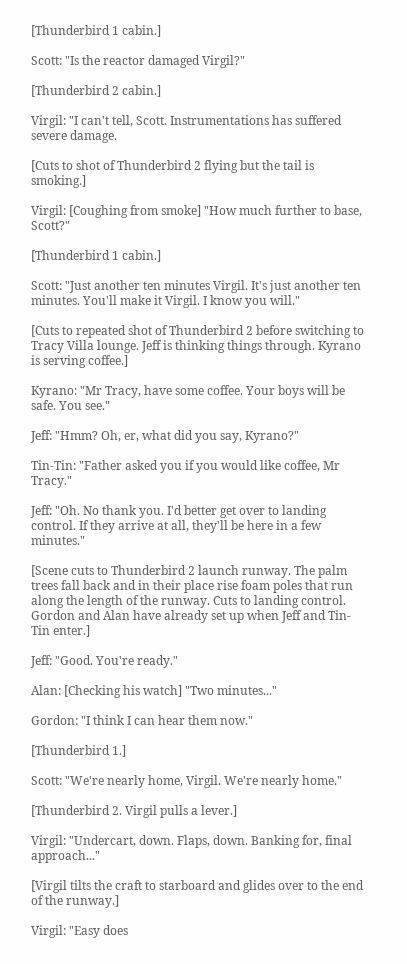[Thunderbird 1 cabin.]

Scott: "Is the reactor damaged Virgil?"

[Thunderbird 2 cabin.]

Virgil: "I can't tell, Scott. Instrumentations has suffered severe damage.

[Cuts to shot of Thunderbird 2 flying but the tail is smoking.]

Virgil: [Coughing from smoke] "How much further to base, Scott?"

[Thunderbird 1 cabin.]

Scott: "Just another ten minutes Virgil. It's just another ten minutes. You'll make it Virgil. I know you will."

[Cuts to repeated shot of Thunderbird 2 before switching to Tracy Villa lounge. Jeff is thinking things through. Kyrano is serving coffee.]

Kyrano: "Mr Tracy, have some coffee. Your boys will be safe. You see."

Jeff: "Hmm? Oh, er, what did you say, Kyrano?"

Tin-Tin: "Father asked you if you would like coffee, Mr Tracy."

Jeff: "Oh. No thank you. I'd better get over to landing control. If they arrive at all, they'll be here in a few minutes."

[Scene cuts to Thunderbird 2 launch runway. The palm trees fall back and in their place rise foam poles that run along the length of the runway. Cuts to landing control. Gordon and Alan have already set up when Jeff and Tin-Tin enter.]

Jeff: "Good. You're ready."

Alan: [Checking his watch] "Two minutes..."

Gordon: "I think I can hear them now."

[Thunderbird 1.]

Scott: "We're nearly home, Virgil. We're nearly home."

[Thunderbird 2. Virgil pulls a lever.]

Virgil: "Undercart, down. Flaps, down. Banking for, final approach..."

[Virgil tilts the craft to starboard and glides over to the end of the runway.]

Virgil: "Easy does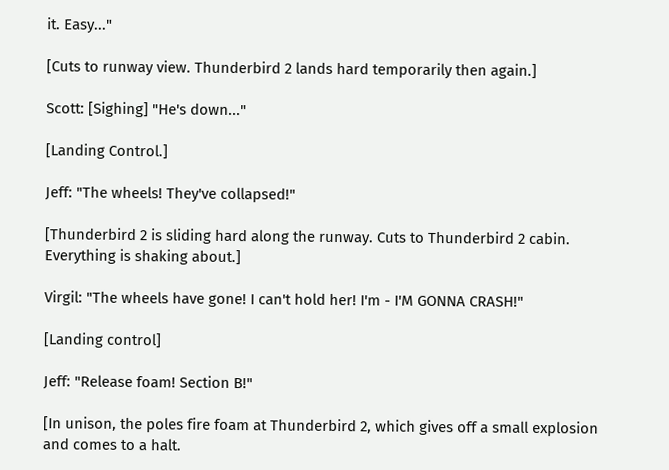it. Easy..."

[Cuts to runway view. Thunderbird 2 lands hard temporarily then again.]

Scott: [Sighing] "He's down..."

[Landing Control.]

Jeff: "The wheels! They've collapsed!"

[Thunderbird 2 is sliding hard along the runway. Cuts to Thunderbird 2 cabin. Everything is shaking about.]

Virgil: "The wheels have gone! I can't hold her! I'm - I'M GONNA CRASH!"

[Landing control]

Jeff: "Release foam! Section B!"

[In unison, the poles fire foam at Thunderbird 2, which gives off a small explosion and comes to a halt.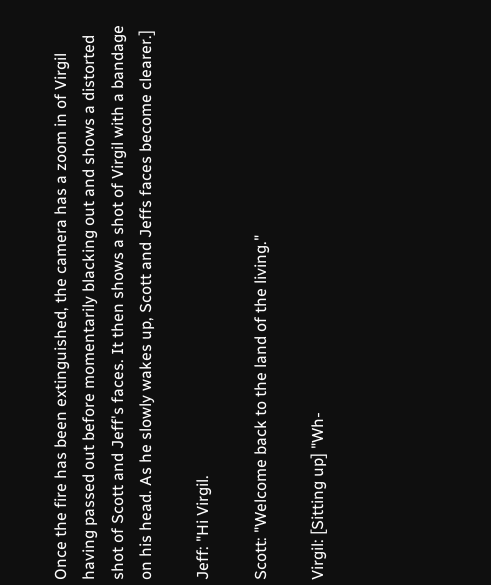Once the fire has been extinguished, the camera has a zoom in of Virgil having passed out before momentarily blacking out and shows a distorted shot of Scott and Jeff's faces. It then shows a shot of Virgil with a bandage on his head. As he slowly wakes up, Scott and Jeffs faces become clearer.]

Jeff: "Hi Virgil.

Scott: "Welcome back to the land of the living."

Virgil: [Sitting up] "Wh-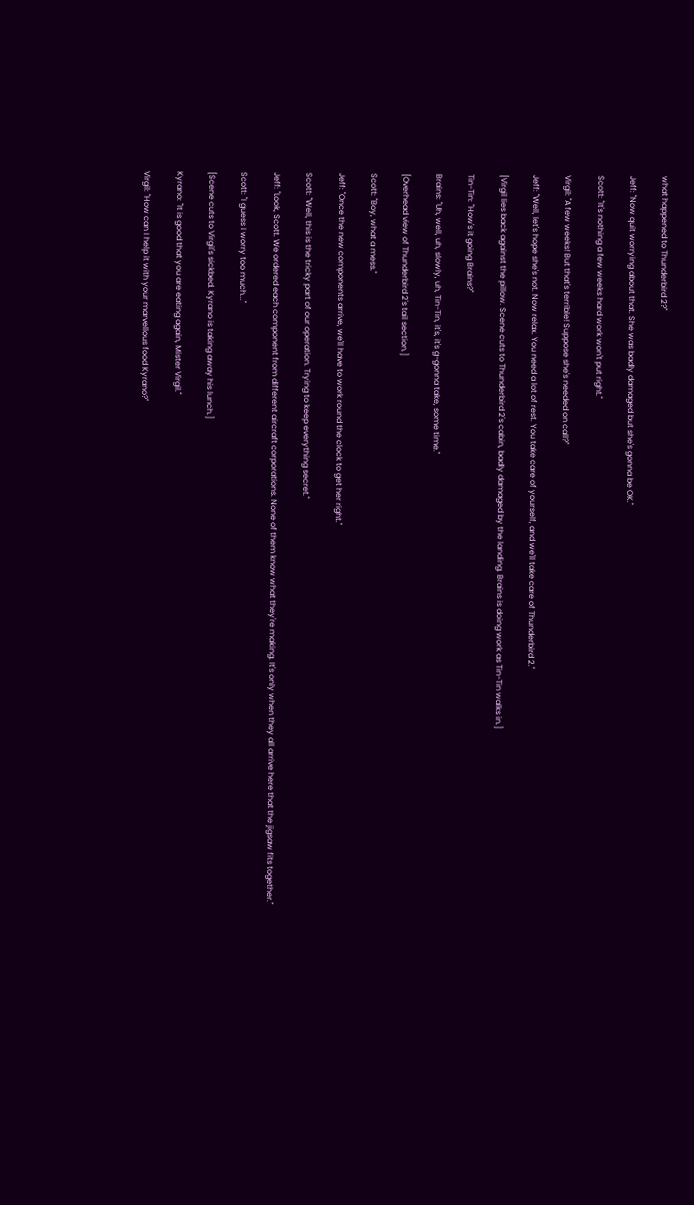what happened to Thunderbird 2?"

Jeff: "Now quit worrying about that. She was badly damaged but she's gonna be OK."

Scott: "It's nothing a few weeks hard work won't put right."

Virgil: "A few weeks! But that's terrible! Suppose she's needed on call?"

Jeff: "Well, let's hope she's not. Now relax. You need a lot of rest. You take care of yourself, and we'll take care of Thunderbird 2."

[Virgil lies back against the pillow. Scene cuts to Thunderbird 2's cabin, badly damaged by the landing. Brains is doing work as Tin-Tin walks in.]

Tin-Tin: "How's it going Brains?"

Brains: "Uh, well, uh, slowly, uh, Tin-Tin, it's, it's g-gonna take, some time."

[Overhead view of Thunderbird 2's tail section.]

Scott: "Boy, what a mess."

Jeff: "Once the new components arrive, we'll have to work round the clock to get her right."

Scott: "Well, this is the tricky part of our operation. Trying to keep everything secret."

Jeff: "Look, Scott. We ordered each component from different aircraft corporations. None of them know what they're making. It's only when they all arrive here that the jigsaw fits together."

Scott: "I guess I worry too much..."

[Scene cuts to Virgil's sickbed. Kyrano is taking away his lunch.]

Kyrano: "It is good that you are eating again, Mister Virgil."

Virgil: "How can I help it with your marvellous food Kyrano?"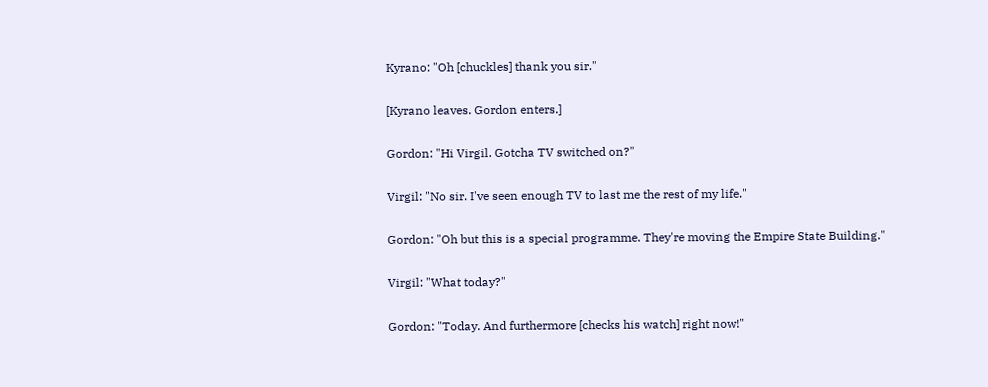Kyrano: "Oh [chuckles] thank you sir."

[Kyrano leaves. Gordon enters.]

Gordon: "Hi Virgil. Gotcha TV switched on?"

Virgil: "No sir. I've seen enough TV to last me the rest of my life."

Gordon: "Oh but this is a special programme. They're moving the Empire State Building."

Virgil: "What today?"

Gordon: "Today. And furthermore [checks his watch] right now!"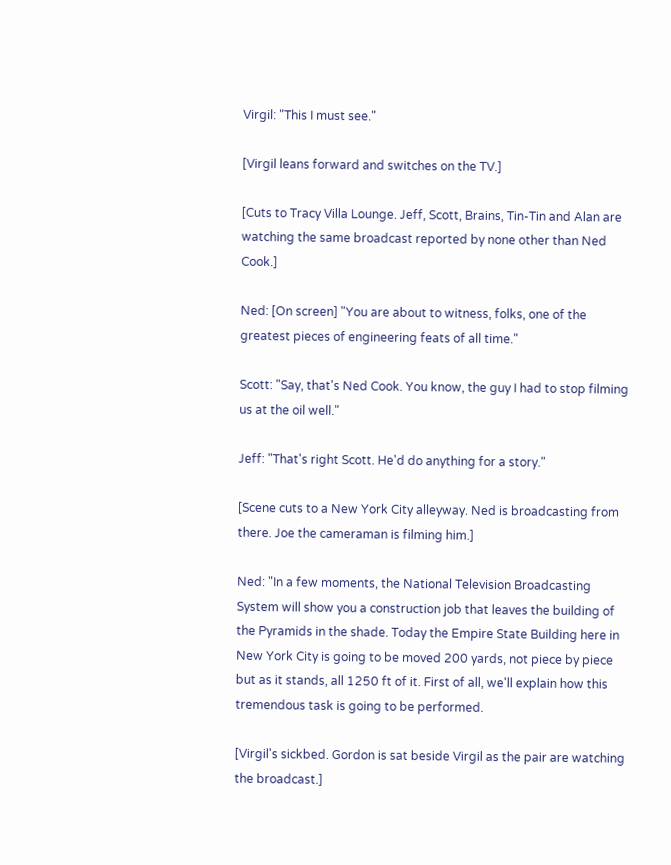Virgil: "This I must see."

[Virgil leans forward and switches on the TV.]

[Cuts to Tracy Villa Lounge. Jeff, Scott, Brains, Tin-Tin and Alan are watching the same broadcast reported by none other than Ned Cook.]

Ned: [On screen] "You are about to witness, folks, one of the greatest pieces of engineering feats of all time."

Scott: "Say, that's Ned Cook. You know, the guy I had to stop filming us at the oil well."

Jeff: "That's right Scott. He'd do anything for a story."

[Scene cuts to a New York City alleyway. Ned is broadcasting from there. Joe the cameraman is filming him.]

Ned: "In a few moments, the National Television Broadcasting System will show you a construction job that leaves the building of the Pyramids in the shade. Today the Empire State Building here in New York City is going to be moved 200 yards, not piece by piece but as it stands, all 1250 ft of it. First of all, we'll explain how this tremendous task is going to be performed.

[Virgil's sickbed. Gordon is sat beside Virgil as the pair are watching the broadcast.]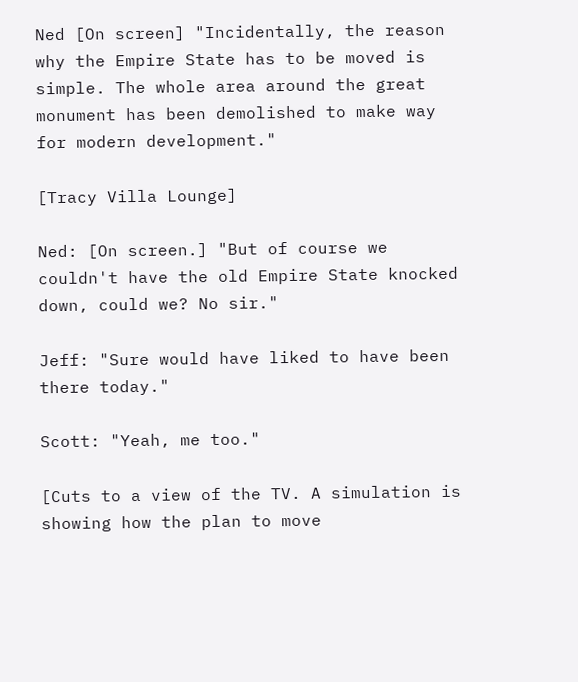Ned [On screen] "Incidentally, the reason why the Empire State has to be moved is simple. The whole area around the great monument has been demolished to make way for modern development."

[Tracy Villa Lounge]

Ned: [On screen.] "But of course we couldn't have the old Empire State knocked down, could we? No sir."

Jeff: "Sure would have liked to have been there today."

Scott: "Yeah, me too."

[Cuts to a view of the TV. A simulation is showing how the plan to move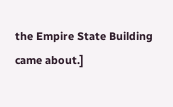the Empire State Building came about.]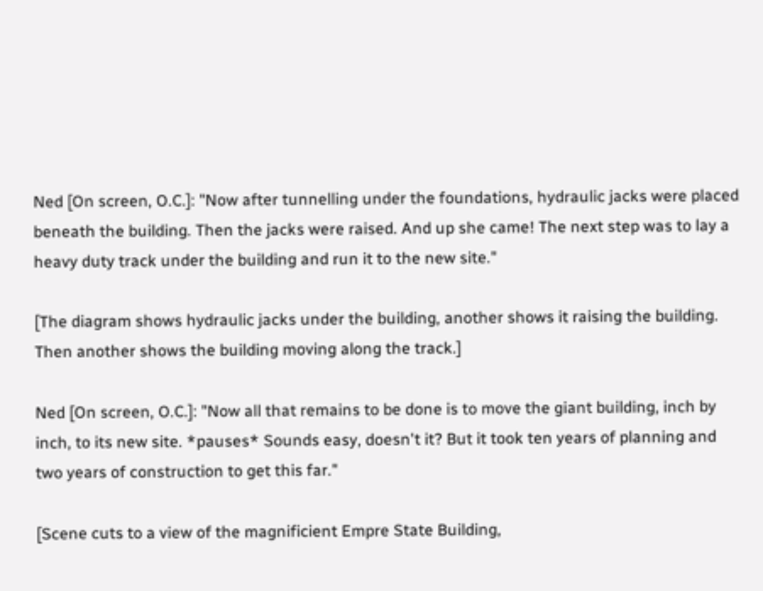Ned [On screen, O.C.]: "Now after tunnelling under the foundations, hydraulic jacks were placed beneath the building. Then the jacks were raised. And up she came! The next step was to lay a heavy duty track under the building and run it to the new site."

[The diagram shows hydraulic jacks under the building, another shows it raising the building. Then another shows the building moving along the track.]

Ned [On screen, O.C.]: "Now all that remains to be done is to move the giant building, inch by inch, to its new site. *pauses* Sounds easy, doesn't it? But it took ten years of planning and two years of construction to get this far."

[Scene cuts to a view of the magnificient Empre State Building,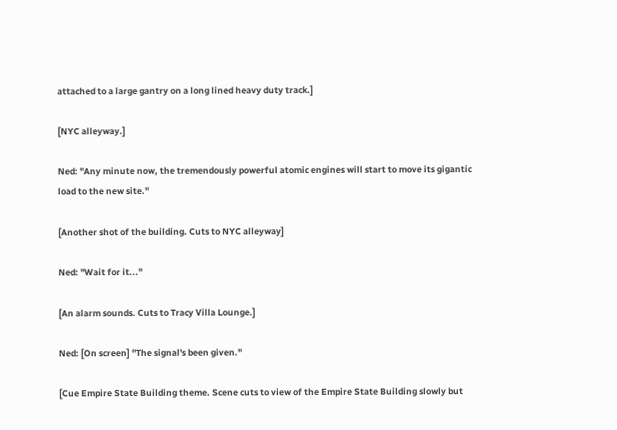attached to a large gantry on a long lined heavy duty track.]

[NYC alleyway.]

Ned: "Any minute now, the tremendously powerful atomic engines will start to move its gigantic load to the new site."

[Another shot of the building. Cuts to NYC alleyway]

Ned: "Wait for it..."

[An alarm sounds. Cuts to Tracy Villa Lounge.]

Ned: [On screen] "The signal's been given."

[Cue Empire State Building theme. Scene cuts to view of the Empire State Building slowly but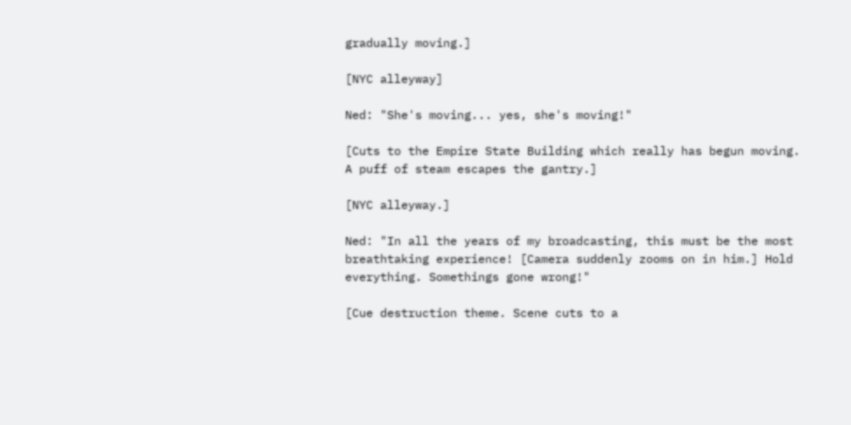gradually moving.]

[NYC alleyway]

Ned: "She's moving... yes, she's moving!"

[Cuts to the Empire State Building which really has begun moving. A puff of steam escapes the gantry.]

[NYC alleyway.]

Ned: "In all the years of my broadcasting, this must be the most breathtaking experience! [Camera suddenly zooms on in him.] Hold everything. Somethings gone wrong!"

[Cue destruction theme. Scene cuts to a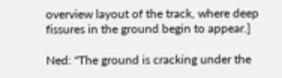overview layout of the track, where deep fissures in the ground begin to appear.]

Ned: "The ground is cracking under the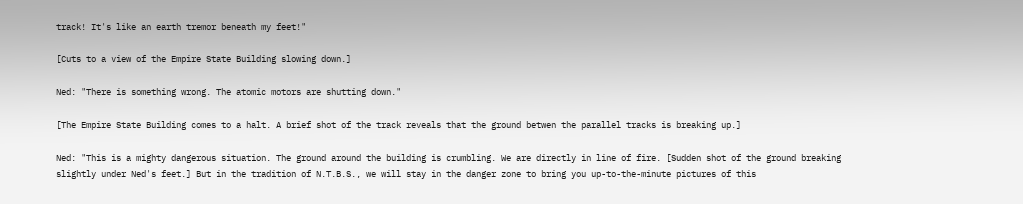track! It's like an earth tremor beneath my feet!"

[Cuts to a view of the Empire State Building slowing down.]

Ned: "There is something wrong. The atomic motors are shutting down."

[The Empire State Building comes to a halt. A brief shot of the track reveals that the ground betwen the parallel tracks is breaking up.]

Ned: "This is a mighty dangerous situation. The ground around the building is crumbling. We are directly in line of fire. [Sudden shot of the ground breaking slightly under Ned's feet.] But in the tradition of N.T.B.S., we will stay in the danger zone to bring you up-to-the-minute pictures of this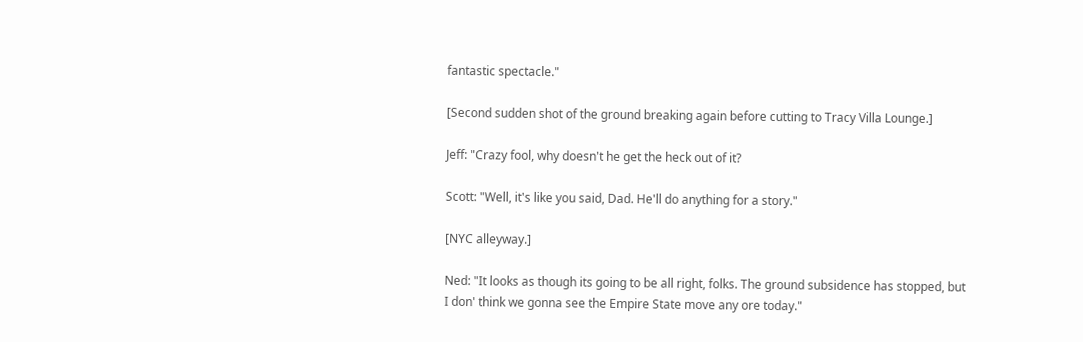fantastic spectacle."

[Second sudden shot of the ground breaking again before cutting to Tracy Villa Lounge.]

Jeff: "Crazy fool, why doesn't he get the heck out of it?

Scott: "Well, it's like you said, Dad. He'll do anything for a story."

[NYC alleyway.]

Ned: "It looks as though its going to be all right, folks. The ground subsidence has stopped, but I don' think we gonna see the Empire State move any ore today."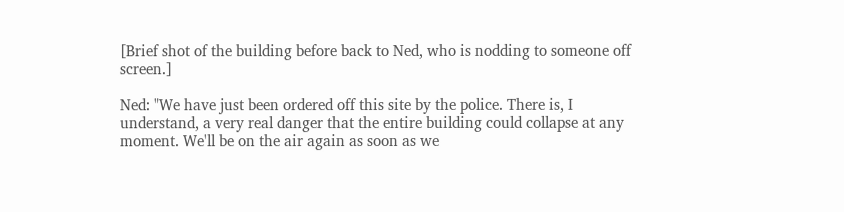[Brief shot of the building before back to Ned, who is nodding to someone off screen.]

Ned: "We have just been ordered off this site by the police. There is, I understand, a very real danger that the entire building could collapse at any moment. We'll be on the air again as soon as we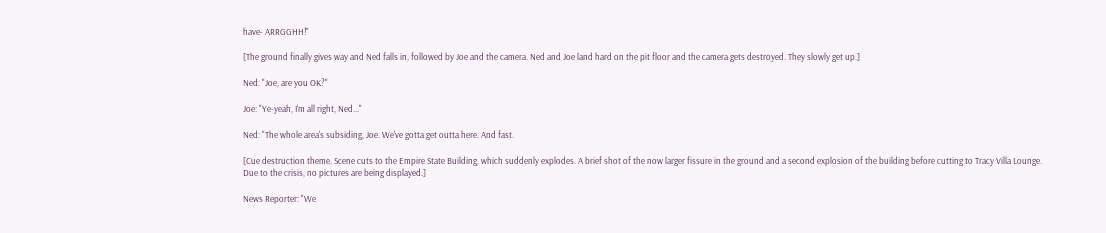have- ARRGGHH!"

[The ground finally gives way and Ned falls in, followed by Joe and the camera. Ned and Joe land hard on the pit floor and the camera gets destroyed. They slowly get up.]

Ned: "Joe, are you OK?"

Joe: "Ye-yeah, I'm all right, Ned..."

Ned: "The whole area's subsiding, Joe. We've gotta get outta here. And fast.

[Cue destruction theme. Scene cuts to the Empire State Building, which suddenly explodes. A brief shot of the now larger fissure in the ground and a second explosion of the building before cutting to Tracy Villa Lounge. Due to the crisis, no pictures are being displayed.]

News Reporter: "We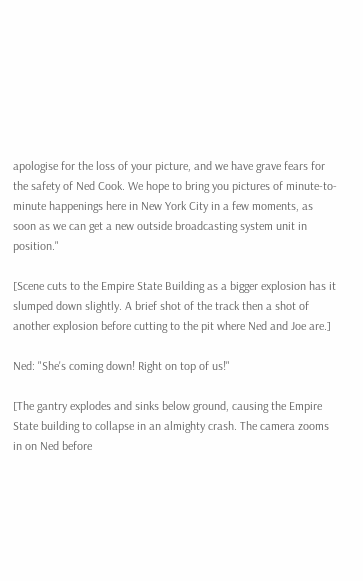apologise for the loss of your picture, and we have grave fears for the safety of Ned Cook. We hope to bring you pictures of minute-to-minute happenings here in New York City in a few moments, as soon as we can get a new outside broadcasting system unit in position."

[Scene cuts to the Empire State Building as a bigger explosion has it slumped down slightly. A brief shot of the track then a shot of another explosion before cutting to the pit where Ned and Joe are.]

Ned: "She's coming down! Right on top of us!"

[The gantry explodes and sinks below ground, causing the Empire State building to collapse in an almighty crash. The camera zooms in on Ned before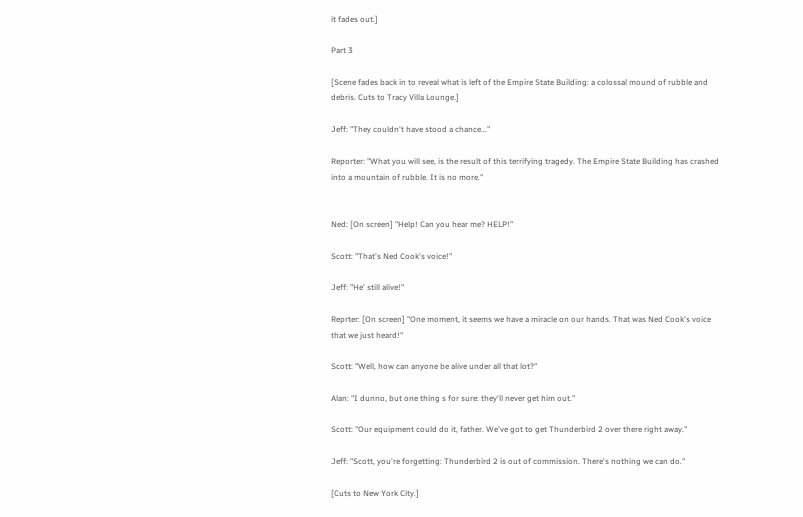it fades out.]

Part 3

[Scene fades back in to reveal what is left of the Empire State Building: a colossal mound of rubble and debris. Cuts to Tracy Villa Lounge.]

Jeff: "They couldn't have stood a chance..."

Reporter: "What you will see, is the result of this terrifying tragedy. The Empire State Building has crashed into a mountain of rubble. It is no more."


Ned: [On screen] "Help! Can you hear me? HELP!"

Scott: "That's Ned Cook's voice!"

Jeff: "He' still alive!"

Reprter: [On screen] "One moment, it seems we have a miracle on our hands. That was Ned Cook's voice that we just heard!"

Scott: "Well, how can anyone be alive under all that lot?"

Alan: "I dunno, but one thing s for sure: they'll never get him out."

Scott: "Our equipment could do it, father. We've got to get Thunderbird 2 over there right away."

Jeff: "Scott, you're forgetting: Thunderbird 2 is out of commission. There's nothing we can do."

[Cuts to New York City.]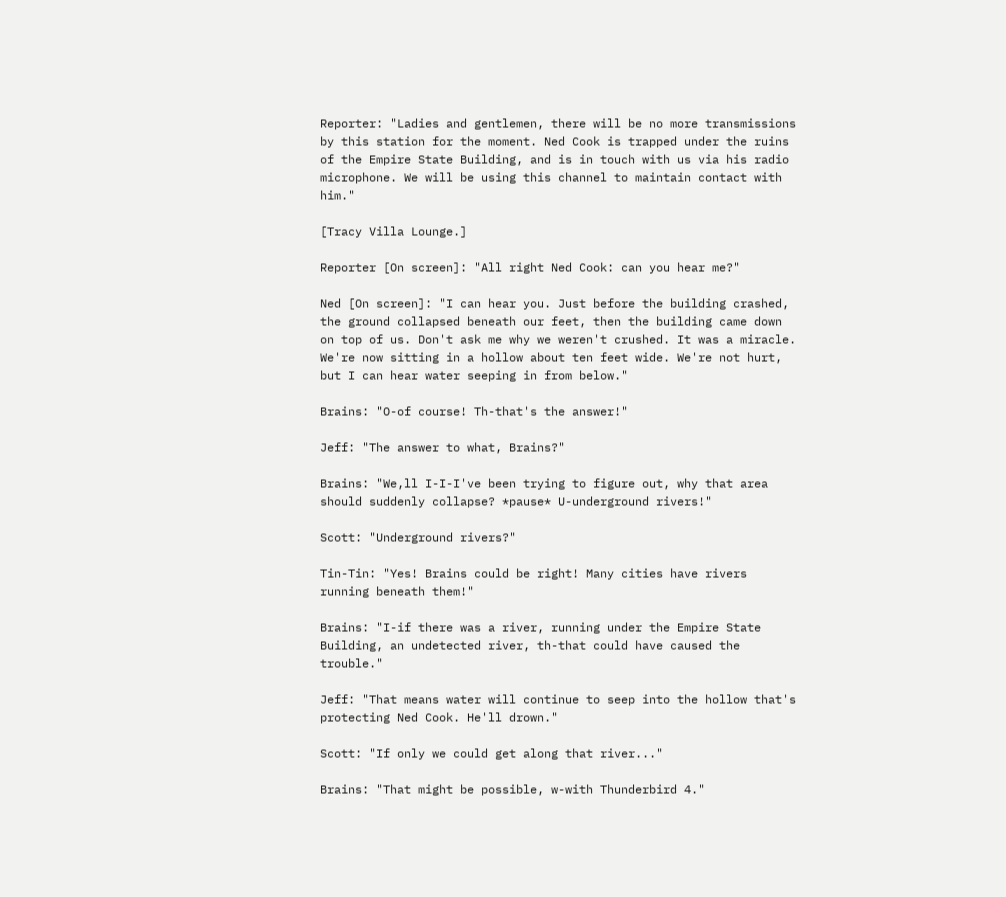Reporter: "Ladies and gentlemen, there will be no more transmissions by this station for the moment. Ned Cook is trapped under the ruins of the Empire State Building, and is in touch with us via his radio microphone. We will be using this channel to maintain contact with him."

[Tracy Villa Lounge.]

Reporter [On screen]: "All right Ned Cook: can you hear me?"

Ned [On screen]: "I can hear you. Just before the building crashed, the ground collapsed beneath our feet, then the building came down on top of us. Don't ask me why we weren't crushed. It was a miracle. We're now sitting in a hollow about ten feet wide. We're not hurt, but I can hear water seeping in from below."

Brains: "O-of course! Th-that's the answer!"

Jeff: "The answer to what, Brains?"

Brains: "We,ll I-I-I've been trying to figure out, why that area should suddenly collapse? *pause* U-underground rivers!"

Scott: "Underground rivers?"

Tin-Tin: "Yes! Brains could be right! Many cities have rivers running beneath them!"

Brains: "I-if there was a river, running under the Empire State Building, an undetected river, th-that could have caused the trouble."

Jeff: "That means water will continue to seep into the hollow that's protecting Ned Cook. He'll drown."

Scott: "If only we could get along that river..."

Brains: "That might be possible, w-with Thunderbird 4."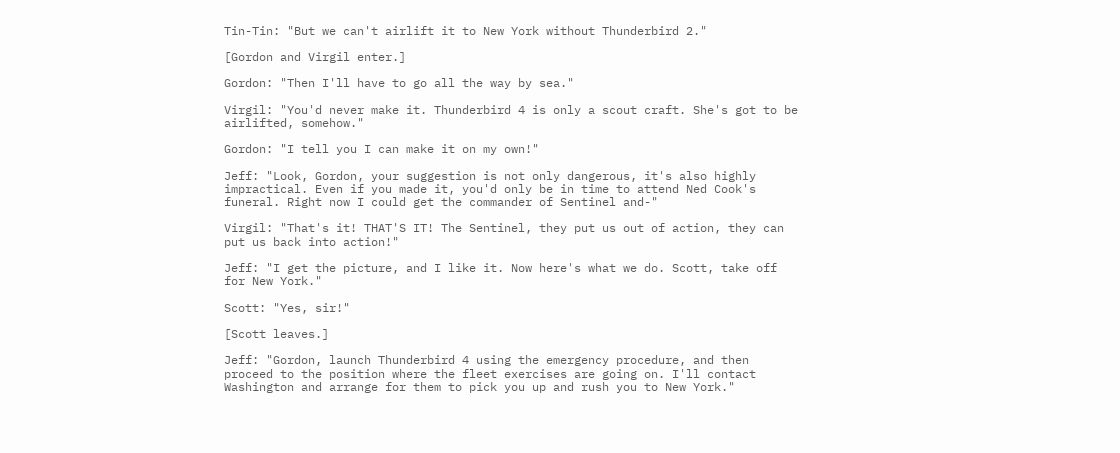Tin-Tin: "But we can't airlift it to New York without Thunderbird 2."

[Gordon and Virgil enter.]

Gordon: "Then I'll have to go all the way by sea."

Virgil: "You'd never make it. Thunderbird 4 is only a scout craft. She's got to be airlifted, somehow."

Gordon: "I tell you I can make it on my own!"

Jeff: "Look, Gordon, your suggestion is not only dangerous, it's also highly impractical. Even if you made it, you'd only be in time to attend Ned Cook's funeral. Right now I could get the commander of Sentinel and-"

Virgil: "That's it! THAT'S IT! The Sentinel, they put us out of action, they can put us back into action!"

Jeff: "I get the picture, and I like it. Now here's what we do. Scott, take off for New York."

Scott: "Yes, sir!"

[Scott leaves.]

Jeff: "Gordon, launch Thunderbird 4 using the emergency procedure, and then proceed to the position where the fleet exercises are going on. I'll contact Washington and arrange for them to pick you up and rush you to New York."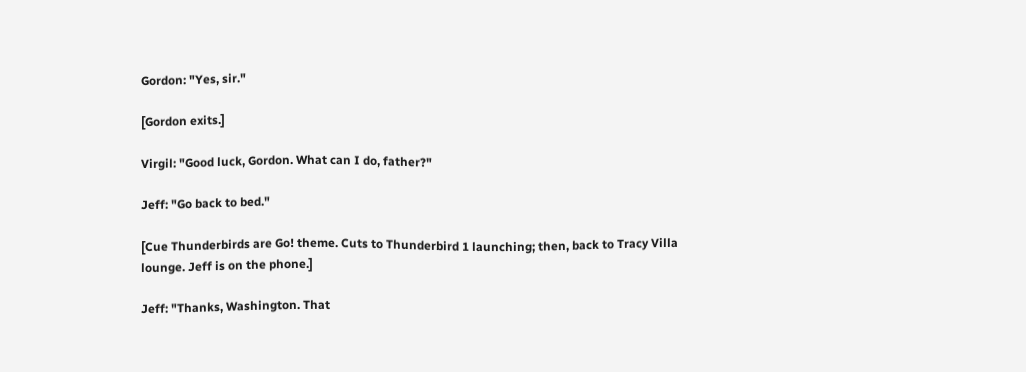Gordon: "Yes, sir."

[Gordon exits.]

Virgil: "Good luck, Gordon. What can I do, father?"

Jeff: "Go back to bed."

[Cue Thunderbirds are Go! theme. Cuts to Thunderbird 1 launching; then, back to Tracy Villa lounge. Jeff is on the phone.]

Jeff: "Thanks, Washington. That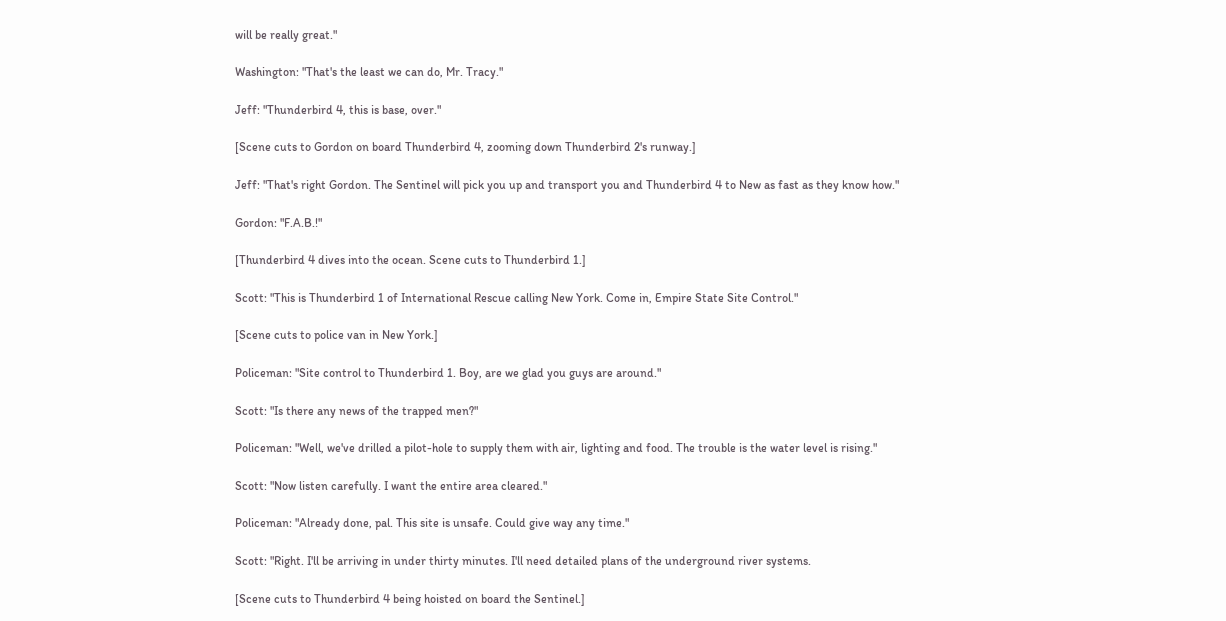will be really great."

Washington: "That's the least we can do, Mr. Tracy."

Jeff: "Thunderbird 4, this is base, over."

[Scene cuts to Gordon on board Thunderbird 4, zooming down Thunderbird 2's runway.]

Jeff: "That's right Gordon. The Sentinel will pick you up and transport you and Thunderbird 4 to New as fast as they know how."

Gordon: "F.A.B.!"

[Thunderbird 4 dives into the ocean. Scene cuts to Thunderbird 1.]

Scott: "This is Thunderbird 1 of International Rescue calling New York. Come in, Empire State Site Control."

[Scene cuts to police van in New York.]

Policeman: "Site control to Thunderbird 1. Boy, are we glad you guys are around."

Scott: "Is there any news of the trapped men?"

Policeman: "Well, we've drilled a pilot-hole to supply them with air, lighting and food. The trouble is the water level is rising."

Scott: "Now listen carefully. I want the entire area cleared."

Policeman: "Already done, pal. This site is unsafe. Could give way any time."

Scott: "Right. I'll be arriving in under thirty minutes. I'll need detailed plans of the underground river systems.

[Scene cuts to Thunderbird 4 being hoisted on board the Sentinel.]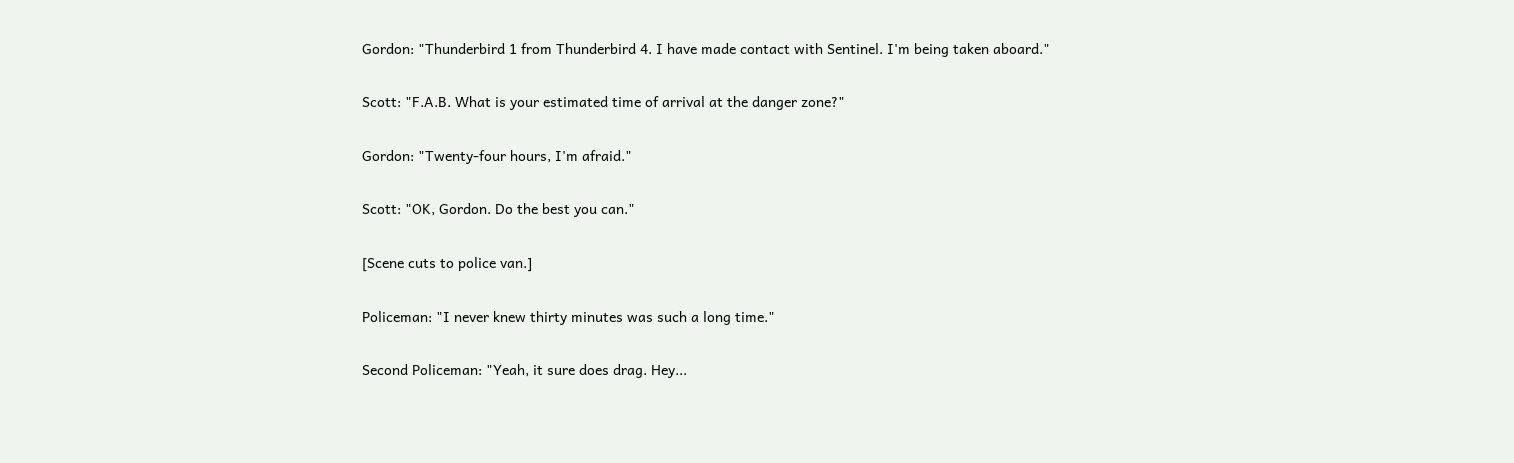Gordon: "Thunderbird 1 from Thunderbird 4. I have made contact with Sentinel. I'm being taken aboard."

Scott: "F.A.B. What is your estimated time of arrival at the danger zone?"

Gordon: "Twenty-four hours, I'm afraid."

Scott: "OK, Gordon. Do the best you can."

[Scene cuts to police van.]

Policeman: "I never knew thirty minutes was such a long time."

Second Policeman: "Yeah, it sure does drag. Hey...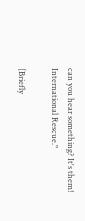can you hear something? It's them! International Rescue."

[Briefly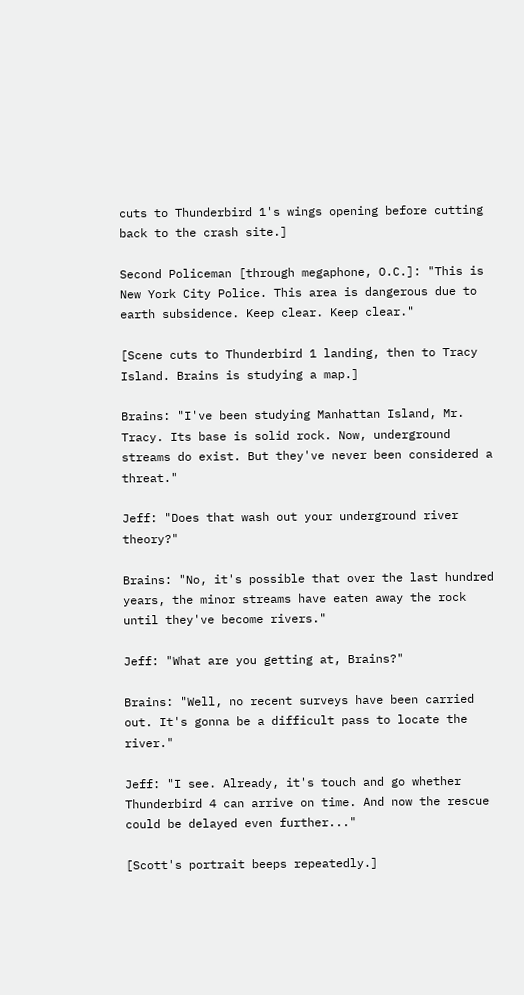cuts to Thunderbird 1's wings opening before cutting back to the crash site.]

Second Policeman [through megaphone, O.C.]: "This is New York City Police. This area is dangerous due to earth subsidence. Keep clear. Keep clear."

[Scene cuts to Thunderbird 1 landing, then to Tracy Island. Brains is studying a map.]

Brains: "I've been studying Manhattan Island, Mr. Tracy. Its base is solid rock. Now, underground streams do exist. But they've never been considered a threat."

Jeff: "Does that wash out your underground river theory?"

Brains: "No, it's possible that over the last hundred years, the minor streams have eaten away the rock until they've become rivers."

Jeff: "What are you getting at, Brains?"

Brains: "Well, no recent surveys have been carried out. It's gonna be a difficult pass to locate the river."

Jeff: "I see. Already, it's touch and go whether Thunderbird 4 can arrive on time. And now the rescue could be delayed even further..."

[Scott's portrait beeps repeatedly.]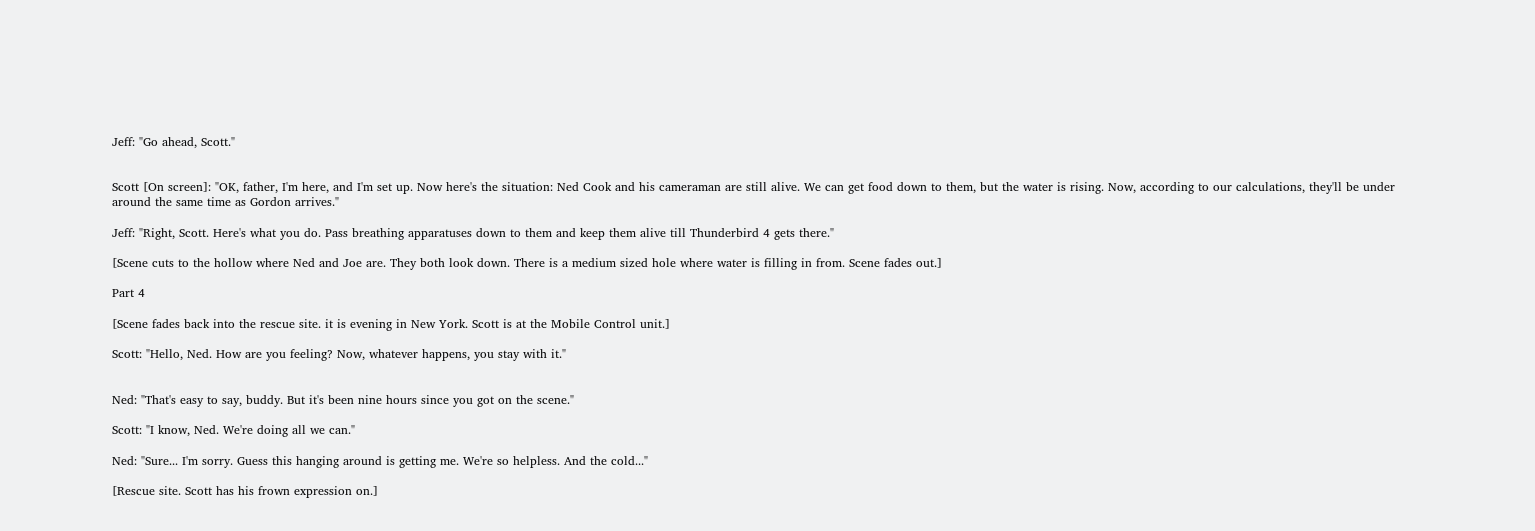Jeff: "Go ahead, Scott."


Scott [On screen]: "OK, father, I'm here, and I'm set up. Now here's the situation: Ned Cook and his cameraman are still alive. We can get food down to them, but the water is rising. Now, according to our calculations, they'll be under around the same time as Gordon arrives."

Jeff: "Right, Scott. Here's what you do. Pass breathing apparatuses down to them and keep them alive till Thunderbird 4 gets there."

[Scene cuts to the hollow where Ned and Joe are. They both look down. There is a medium sized hole where water is filling in from. Scene fades out.]

Part 4

[Scene fades back into the rescue site. it is evening in New York. Scott is at the Mobile Control unit.]

Scott: "Hello, Ned. How are you feeling? Now, whatever happens, you stay with it."


Ned: "That's easy to say, buddy. But it's been nine hours since you got on the scene."

Scott: "I know, Ned. We're doing all we can."

Ned: "Sure... I'm sorry. Guess this hanging around is getting me. We're so helpless. And the cold..."

[Rescue site. Scott has his frown expression on.]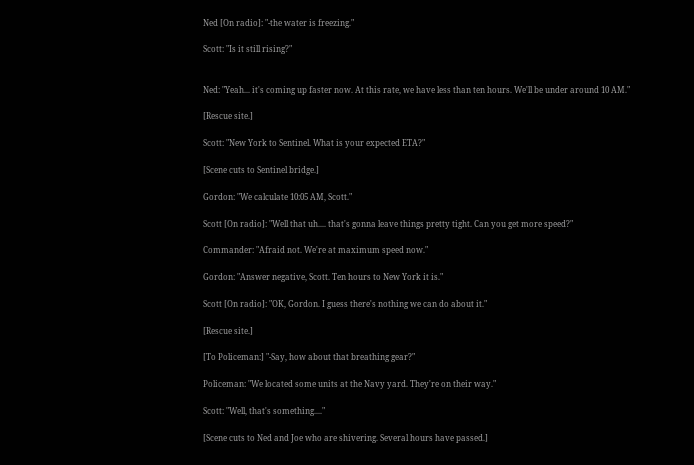Ned [On radio]: "-the water is freezing."

Scott: "Is it still rising?"


Ned: "Yeah... it's coming up faster now. At this rate, we have less than ten hours. We'll be under around 10 AM."

[Rescue site.]

Scott: "New York to Sentinel. What is your expected ETA?"

[Scene cuts to Sentinel bridge.]

Gordon: "We calculate 10:05 AM, Scott."

Scott [On radio]: "Well that uh.... that's gonna leave things pretty tight. Can you get more speed?"

Commander: "Afraid not. We're at maximum speed now."

Gordon: "Answer negative, Scott. Ten hours to New York it is."

Scott [On radio]: "OK, Gordon. I guess there's nothing we can do about it."

[Rescue site.]

[To Policeman:] "-Say, how about that breathing gear?"

Policeman: "We located some units at the Navy yard. They're on their way."

Scott: "Well, that's something...."

[Scene cuts to Ned and Joe who are shivering. Several hours have passed.]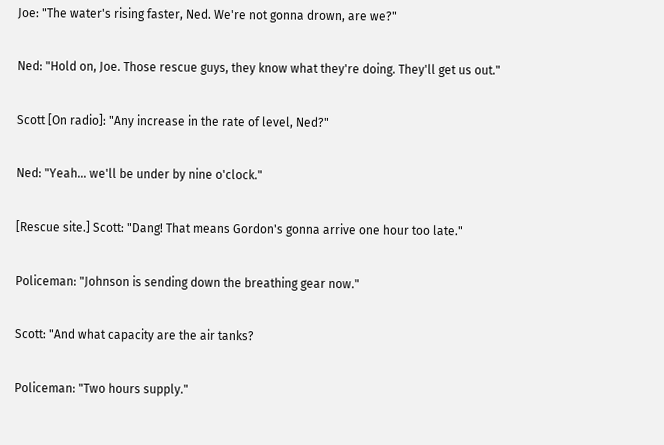Joe: "The water's rising faster, Ned. We're not gonna drown, are we?"

Ned: "Hold on, Joe. Those rescue guys, they know what they're doing. They'll get us out."

Scott [On radio]: "Any increase in the rate of level, Ned?"

Ned: "Yeah... we'll be under by nine o'clock."

[Rescue site.] Scott: "Dang! That means Gordon's gonna arrive one hour too late."

Policeman: "Johnson is sending down the breathing gear now."

Scott: "And what capacity are the air tanks?

Policeman: "Two hours supply."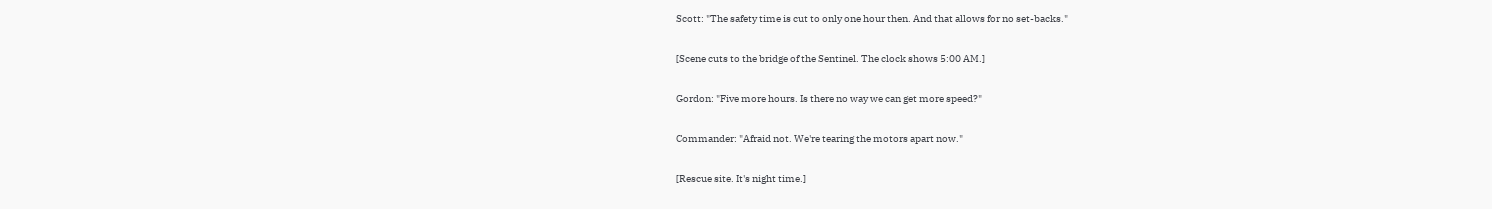Scott: "The safety time is cut to only one hour then. And that allows for no set-backs."

[Scene cuts to the bridge of the Sentinel. The clock shows 5:00 AM.]

Gordon: "Five more hours. Is there no way we can get more speed?"

Commander: "Afraid not. We're tearing the motors apart now."

[Rescue site. It's night time.]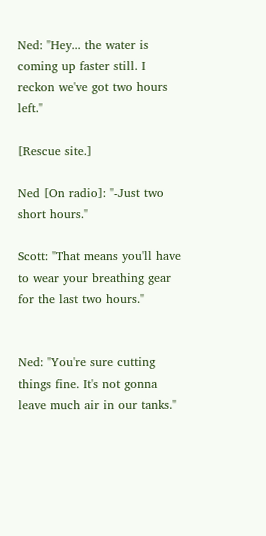Ned: "Hey... the water is coming up faster still. I reckon we've got two hours left."

[Rescue site.]

Ned [On radio]: "-Just two short hours."

Scott: "That means you'll have to wear your breathing gear for the last two hours."


Ned: "You're sure cutting things fine. It's not gonna leave much air in our tanks."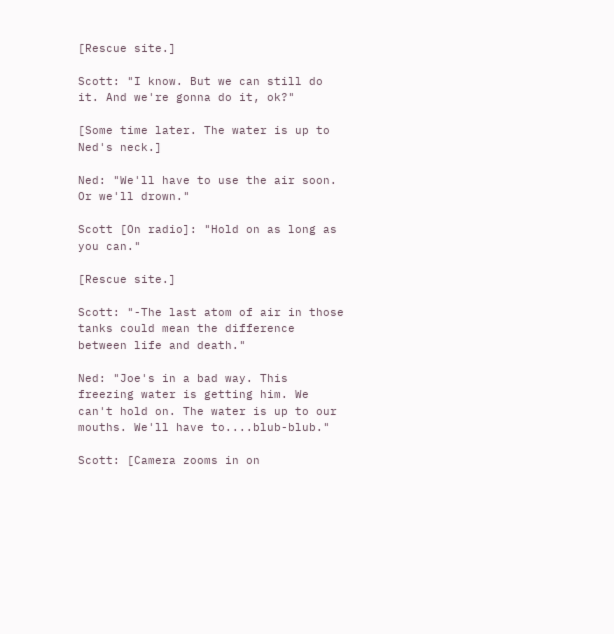[Rescue site.]

Scott: "I know. But we can still do it. And we're gonna do it, ok?"

[Some time later. The water is up to Ned's neck.]

Ned: "We'll have to use the air soon. Or we'll drown."

Scott [On radio]: "Hold on as long as you can."

[Rescue site.]

Scott: "-The last atom of air in those tanks could mean the difference between life and death."

Ned: "Joe's in a bad way. This freezing water is getting him. We can't hold on. The water is up to our mouths. We'll have to....blub-blub."

Scott: [Camera zooms in on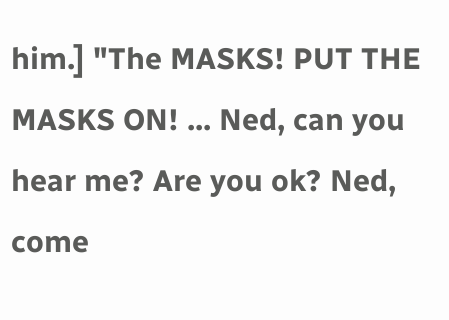him.] "The MASKS! PUT THE MASKS ON! ... Ned, can you hear me? Are you ok? Ned, come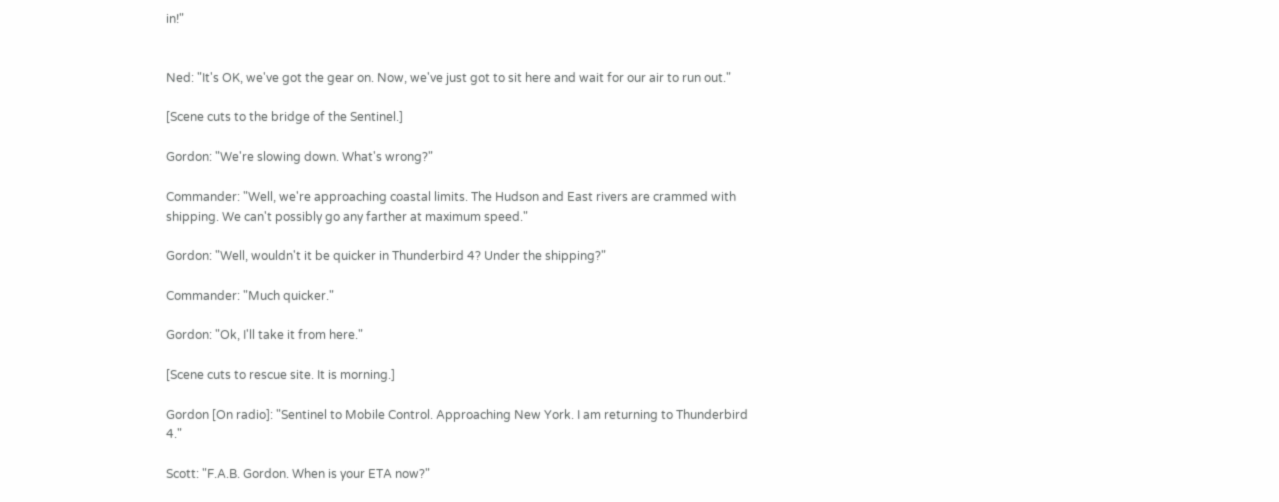in!"


Ned: "It's OK, we've got the gear on. Now, we've just got to sit here and wait for our air to run out."

[Scene cuts to the bridge of the Sentinel.]

Gordon: "We're slowing down. What's wrong?"

Commander: "Well, we're approaching coastal limits. The Hudson and East rivers are crammed with shipping. We can't possibly go any farther at maximum speed."

Gordon: "Well, wouldn't it be quicker in Thunderbird 4? Under the shipping?"

Commander: "Much quicker."

Gordon: "Ok, I'll take it from here."

[Scene cuts to rescue site. It is morning.]

Gordon [On radio]: "Sentinel to Mobile Control. Approaching New York. I am returning to Thunderbird 4."

Scott: "F.A.B. Gordon. When is your ETA now?"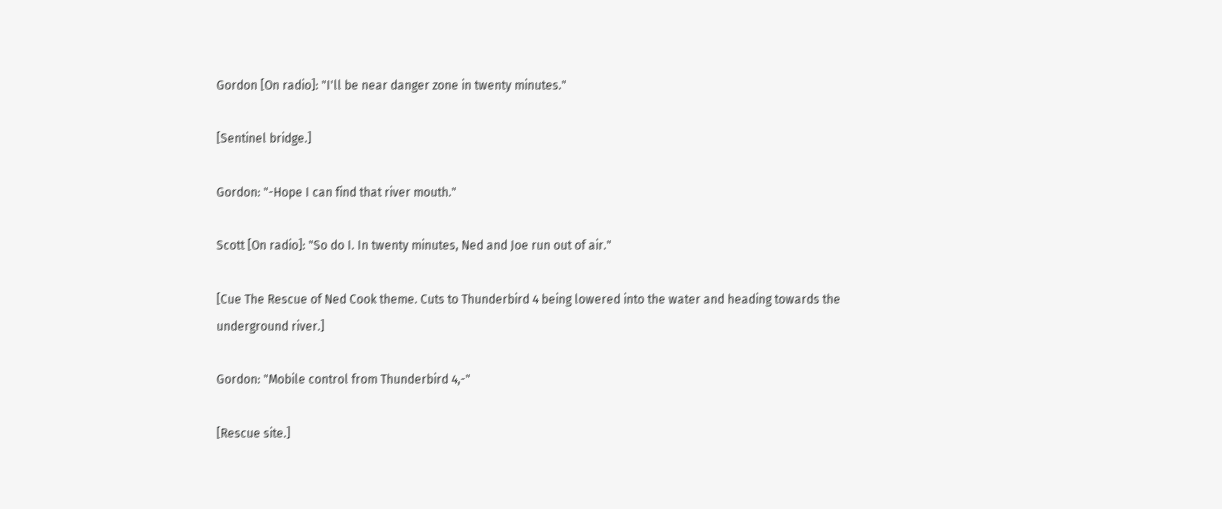Gordon [On radio]: "I'll be near danger zone in twenty minutes."

[Sentinel bridge.]

Gordon: "-Hope I can find that river mouth."

Scott [On radio]: "So do I. In twenty minutes, Ned and Joe run out of air."

[Cue The Rescue of Ned Cook theme. Cuts to Thunderbird 4 being lowered into the water and heading towards the underground river.]

Gordon: "Mobile control from Thunderbird 4,-"

[Rescue site.]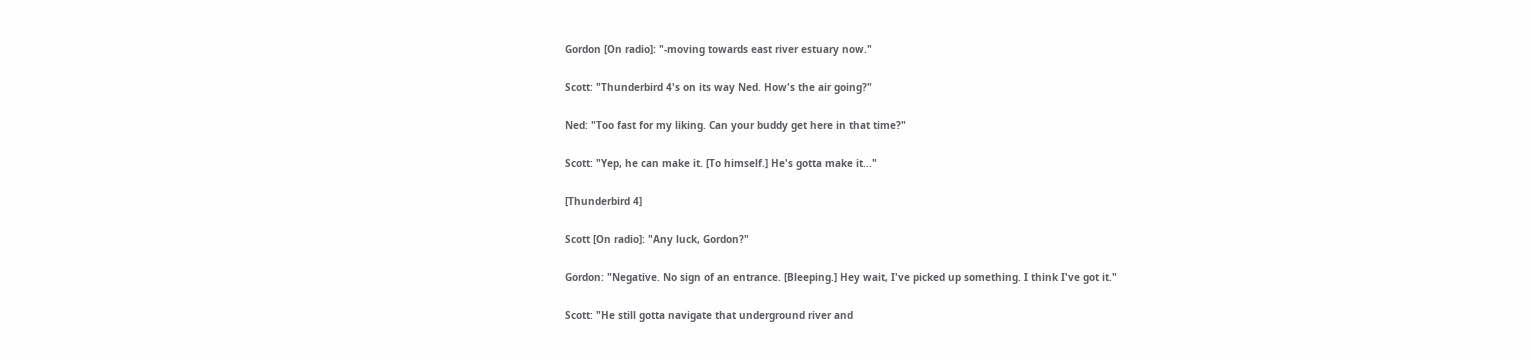Gordon [On radio]: "-moving towards east river estuary now."

Scott: "Thunderbird 4's on its way Ned. How's the air going?"

Ned: "Too fast for my liking. Can your buddy get here in that time?"

Scott: "Yep, he can make it. [To himself.] He's gotta make it..."

[Thunderbird 4]

Scott [On radio]: "Any luck, Gordon?"

Gordon: "Negative. No sign of an entrance. [Bleeping.] Hey wait, I've picked up something. I think I've got it."

Scott: "He still gotta navigate that underground river and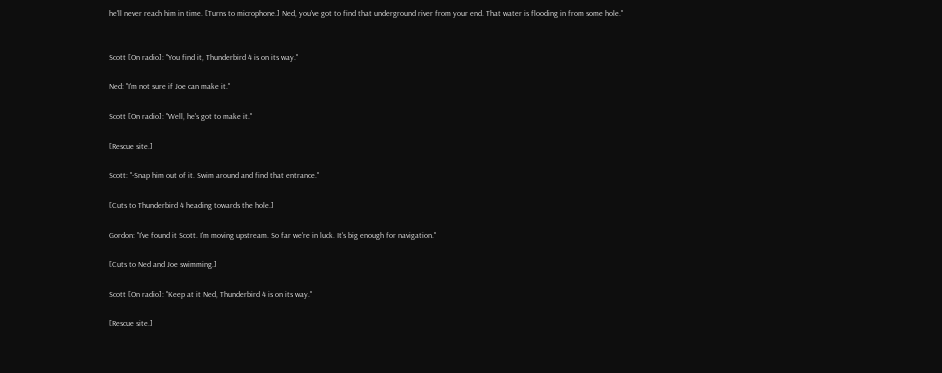he'll never reach him in time. [Turns to microphone.] Ned, you've got to find that underground river from your end. That water is flooding in from some hole."


Scott [On radio]: "You find it, Thunderbird 4 is on its way."

Ned: "I'm not sure if Joe can make it."

Scott [On radio]: "Well, he's got to make it."

[Rescue site.]

Scott: "-Snap him out of it. Swim around and find that entrance."

[Cuts to Thunderbird 4 heading towards the hole.]

Gordon: "I've found it Scott. I'm moving upstream. So far we're in luck. It's big enough for navigation."

[Cuts to Ned and Joe swimming.]

Scott [On radio]: "Keep at it Ned, Thunderbird 4 is on its way."

[Rescue site.]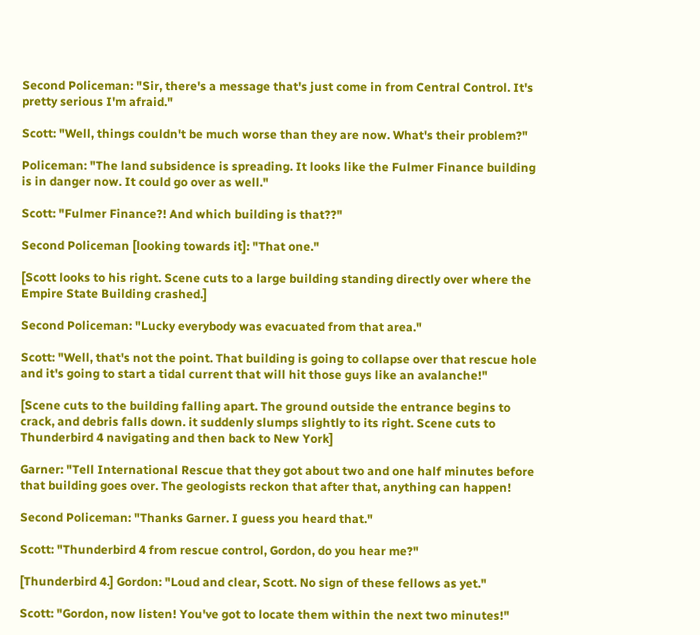Second Policeman: "Sir, there's a message that's just come in from Central Control. It's pretty serious I'm afraid."

Scott: "Well, things couldn't be much worse than they are now. What's their problem?"

Policeman: "The land subsidence is spreading. It looks like the Fulmer Finance building is in danger now. It could go over as well."

Scott: "Fulmer Finance?! And which building is that??"

Second Policeman [looking towards it]: "That one."

[Scott looks to his right. Scene cuts to a large building standing directly over where the Empire State Building crashed.]

Second Policeman: "Lucky everybody was evacuated from that area."

Scott: "Well, that's not the point. That building is going to collapse over that rescue hole and it's going to start a tidal current that will hit those guys like an avalanche!"

[Scene cuts to the building falling apart. The ground outside the entrance begins to crack, and debris falls down. it suddenly slumps slightly to its right. Scene cuts to Thunderbird 4 navigating and then back to New York]

Garner: "Tell International Rescue that they got about two and one half minutes before that building goes over. The geologists reckon that after that, anything can happen!

Second Policeman: "Thanks Garner. I guess you heard that."

Scott: "Thunderbird 4 from rescue control, Gordon, do you hear me?"

[Thunderbird 4.] Gordon: "Loud and clear, Scott. No sign of these fellows as yet."

Scott: "Gordon, now listen! You've got to locate them within the next two minutes!"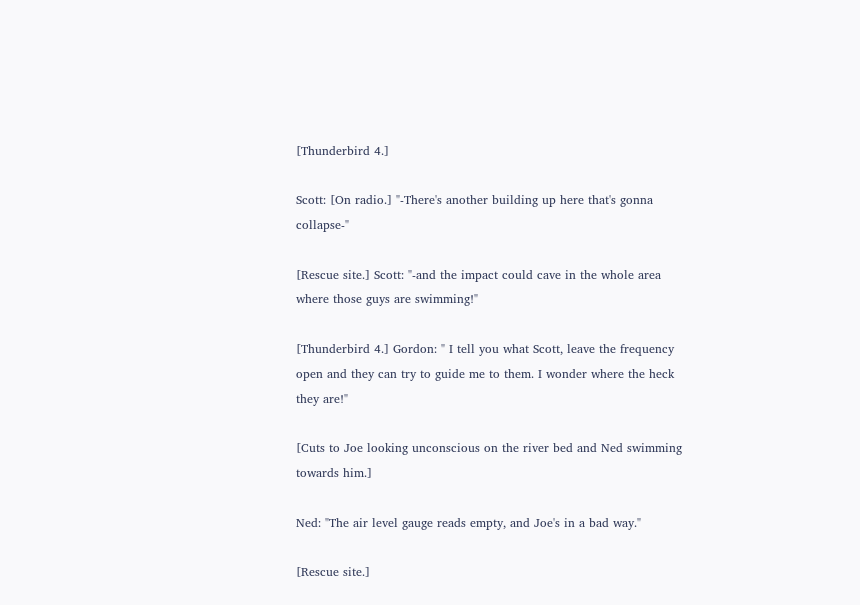[Thunderbird 4.]

Scott: [On radio.] "-There's another building up here that's gonna collapse-"

[Rescue site.] Scott: "-and the impact could cave in the whole area where those guys are swimming!"

[Thunderbird 4.] Gordon: " I tell you what Scott, leave the frequency open and they can try to guide me to them. I wonder where the heck they are!"

[Cuts to Joe looking unconscious on the river bed and Ned swimming towards him.]

Ned: "The air level gauge reads empty, and Joe's in a bad way."

[Rescue site.]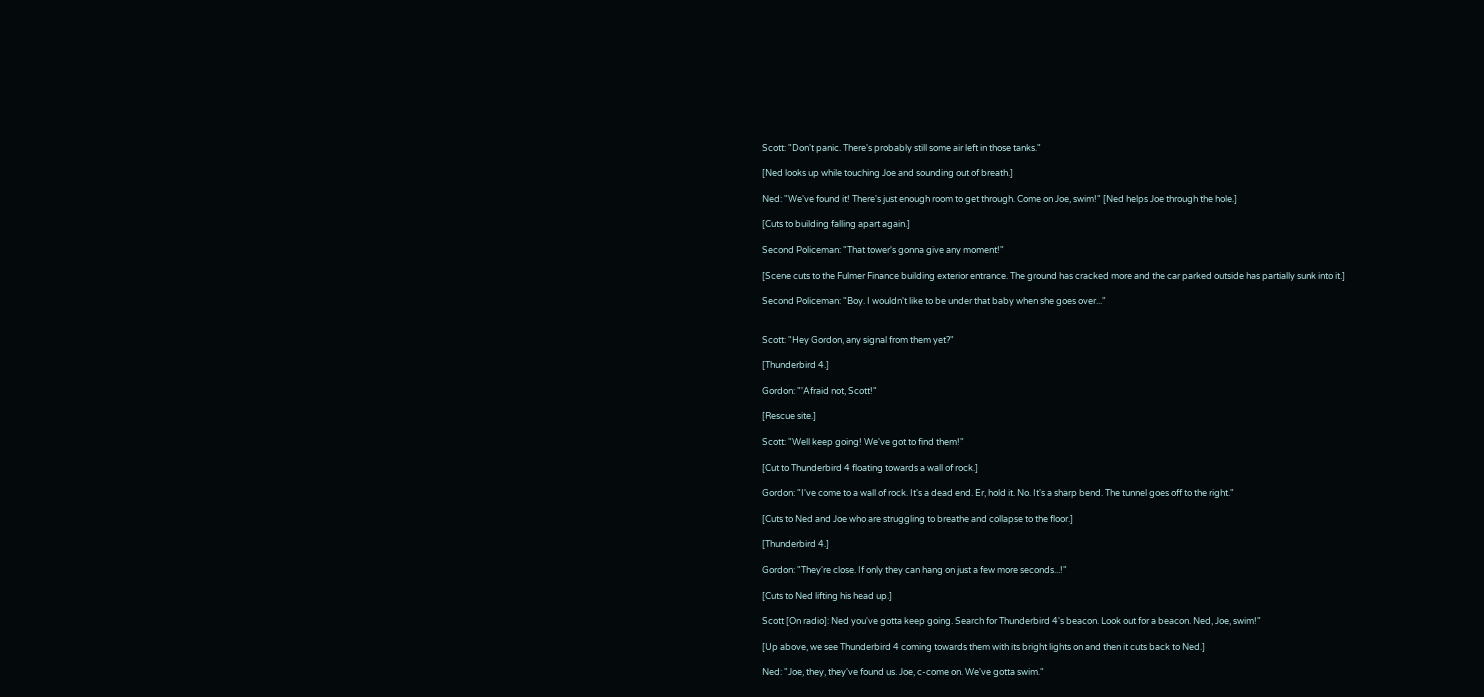Scott: "Don't panic. There's probably still some air left in those tanks."

[Ned looks up while touching Joe and sounding out of breath.]

Ned: "We've found it! There's just enough room to get through. Come on Joe, swim!" [Ned helps Joe through the hole.]

[Cuts to building falling apart again.]

Second Policeman: "That tower's gonna give any moment!"

[Scene cuts to the Fulmer Finance building exterior entrance. The ground has cracked more and the car parked outside has partially sunk into it.]

Second Policeman: "Boy. I wouldn't like to be under that baby when she goes over..."


Scott: "Hey Gordon, any signal from them yet?"

[Thunderbird 4.]

Gordon: "'Afraid not, Scott!"

[Rescue site.]

Scott: "Well keep going! We've got to find them!"

[Cut to Thunderbird 4 floating towards a wall of rock.]

Gordon: "I've come to a wall of rock. It's a dead end. Er, hold it. No. It's a sharp bend. The tunnel goes off to the right."

[Cuts to Ned and Joe who are struggling to breathe and collapse to the floor.]

[Thunderbird 4.]

Gordon: "They're close. If only they can hang on just a few more seconds...!"

[Cuts to Ned lifting his head up.]

Scott [On radio]: Ned you've gotta keep going. Search for Thunderbird 4's beacon. Look out for a beacon. Ned, Joe, swim!"

[Up above, we see Thunderbird 4 coming towards them with its bright lights on and then it cuts back to Ned.]

Ned: "Joe, they, they've found us. Joe, c-come on. We've gotta swim."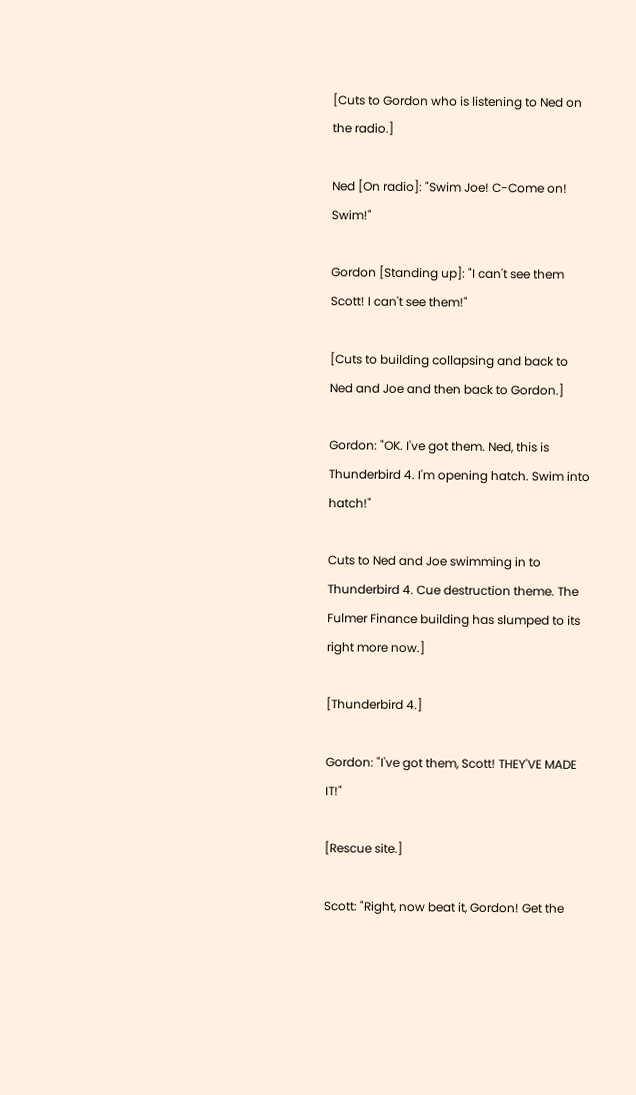[Cuts to Gordon who is listening to Ned on the radio.]

Ned [On radio]: "Swim Joe! C-Come on! Swim!"

Gordon [Standing up]: "I can't see them Scott! I can't see them!"

[Cuts to building collapsing and back to Ned and Joe and then back to Gordon.]

Gordon: "OK. I've got them. Ned, this is Thunderbird 4. I'm opening hatch. Swim into hatch!"

Cuts to Ned and Joe swimming in to Thunderbird 4. Cue destruction theme. The Fulmer Finance building has slumped to its right more now.]

[Thunderbird 4.]

Gordon: "I've got them, Scott! THEY'VE MADE IT!"

[Rescue site.]

Scott: "Right, now beat it, Gordon! Get the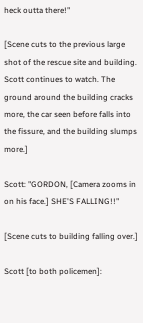heck outta there!"

[Scene cuts to the previous large shot of the rescue site and building. Scott continues to watch. The ground around the building cracks more, the car seen before falls into the fissure, and the building slumps more.]

Scott: "GORDON, [Camera zooms in on his face.] SHE'S FALLING!!"

[Scene cuts to building falling over.]

Scott [to both policemen]: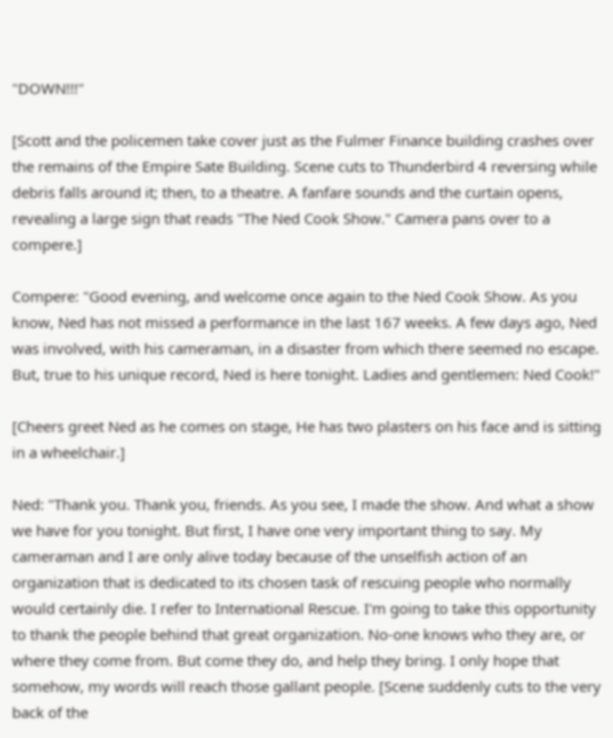"DOWN!!!"

[Scott and the policemen take cover just as the Fulmer Finance building crashes over the remains of the Empire Sate Building. Scene cuts to Thunderbird 4 reversing while debris falls around it; then, to a theatre. A fanfare sounds and the curtain opens, revealing a large sign that reads "The Ned Cook Show." Camera pans over to a compere.]

Compere: "Good evening, and welcome once again to the Ned Cook Show. As you know, Ned has not missed a performance in the last 167 weeks. A few days ago, Ned was involved, with his cameraman, in a disaster from which there seemed no escape. But, true to his unique record, Ned is here tonight. Ladies and gentlemen: Ned Cook!"

[Cheers greet Ned as he comes on stage, He has two plasters on his face and is sitting in a wheelchair.]

Ned: "Thank you. Thank you, friends. As you see, I made the show. And what a show we have for you tonight. But first, I have one very important thing to say. My cameraman and I are only alive today because of the unselfish action of an organization that is dedicated to its chosen task of rescuing people who normally would certainly die. I refer to International Rescue. I'm going to take this opportunity to thank the people behind that great organization. No-one knows who they are, or where they come from. But come they do, and help they bring. I only hope that somehow, my words will reach those gallant people. [Scene suddenly cuts to the very back of the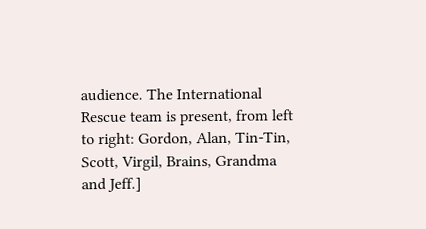audience. The International Rescue team is present, from left to right: Gordon, Alan, Tin-Tin, Scott, Virgil, Brains, Grandma and Jeff.]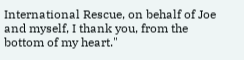International Rescue, on behalf of Joe and myself, I thank you, from the bottom of my heart."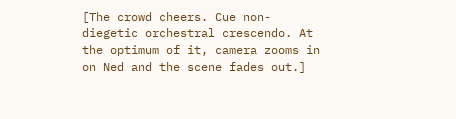[The crowd cheers. Cue non-diegetic orchestral crescendo. At the optimum of it, camera zooms in on Ned and the scene fades out.]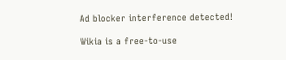Ad blocker interference detected!

Wikia is a free-to-use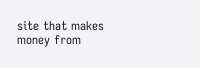site that makes money from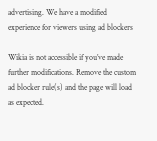advertising. We have a modified experience for viewers using ad blockers

Wikia is not accessible if you’ve made further modifications. Remove the custom ad blocker rule(s) and the page will load as expected.